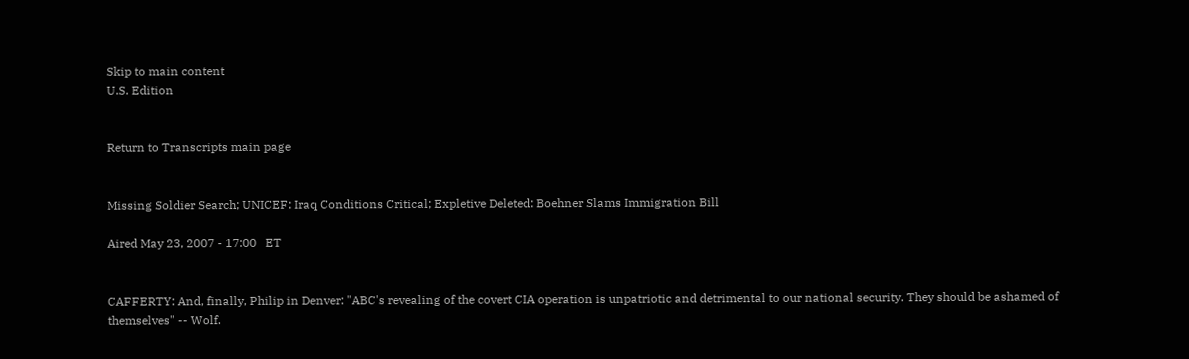Skip to main content
U.S. Edition


Return to Transcripts main page


Missing Soldier Search; UNICEF: Iraq Conditions Critical; Expletive Deleted: Boehner Slams Immigration Bill

Aired May 23, 2007 - 17:00   ET


CAFFERTY: And, finally, Philip in Denver: "ABC's revealing of the covert CIA operation is unpatriotic and detrimental to our national security. They should be ashamed of themselves" -- Wolf.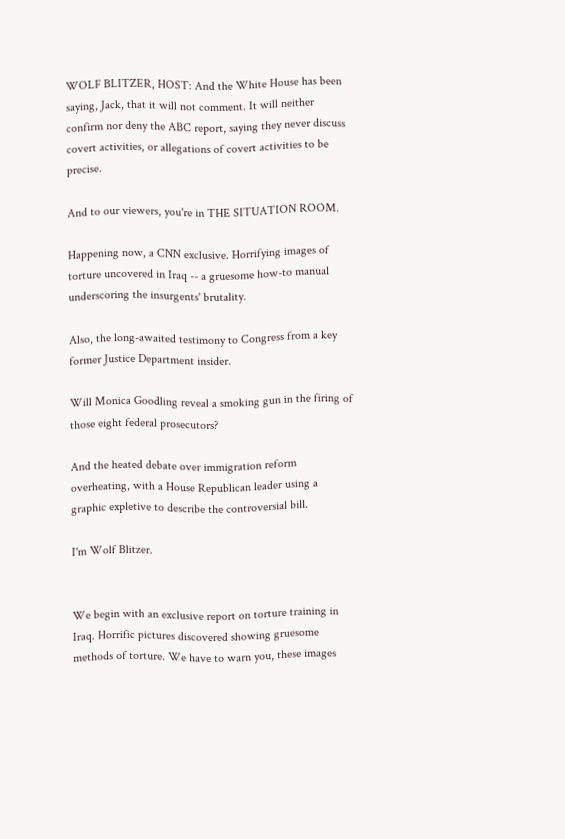WOLF BLITZER, HOST: And the White House has been saying, Jack, that it will not comment. It will neither confirm nor deny the ABC report, saying they never discuss covert activities, or allegations of covert activities to be precise.

And to our viewers, you're in THE SITUATION ROOM.

Happening now, a CNN exclusive. Horrifying images of torture uncovered in Iraq -- a gruesome how-to manual underscoring the insurgents' brutality.

Also, the long-awaited testimony to Congress from a key former Justice Department insider.

Will Monica Goodling reveal a smoking gun in the firing of those eight federal prosecutors?

And the heated debate over immigration reform overheating, with a House Republican leader using a graphic expletive to describe the controversial bill.

I'm Wolf Blitzer.


We begin with an exclusive report on torture training in Iraq. Horrific pictures discovered showing gruesome methods of torture. We have to warn you, these images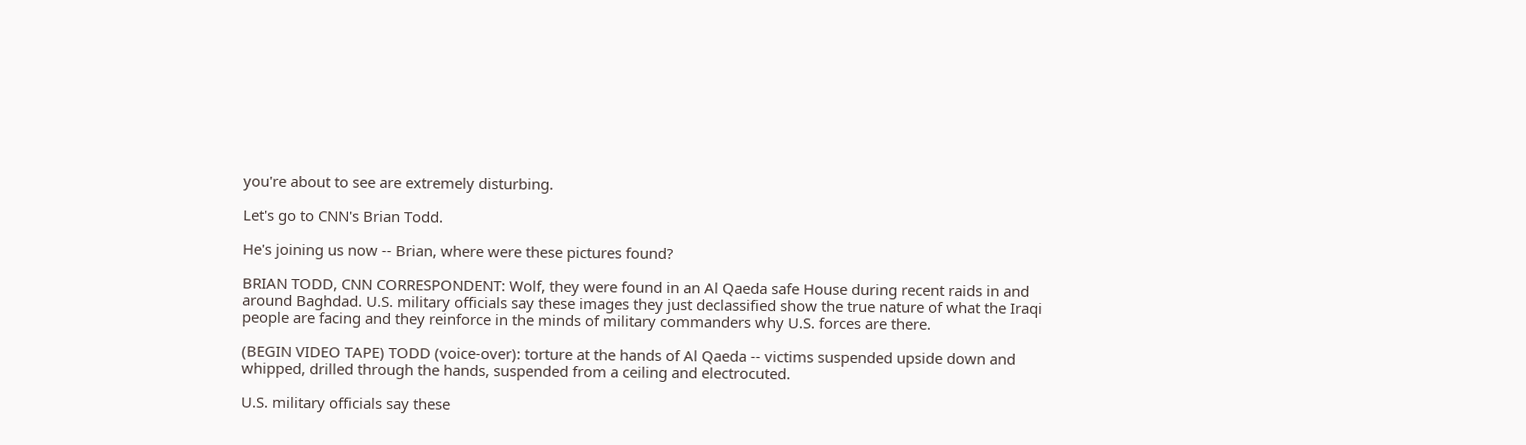you're about to see are extremely disturbing.

Let's go to CNN's Brian Todd.

He's joining us now -- Brian, where were these pictures found?

BRIAN TODD, CNN CORRESPONDENT: Wolf, they were found in an Al Qaeda safe House during recent raids in and around Baghdad. U.S. military officials say these images they just declassified show the true nature of what the Iraqi people are facing and they reinforce in the minds of military commanders why U.S. forces are there.

(BEGIN VIDEO TAPE) TODD (voice-over): torture at the hands of Al Qaeda -- victims suspended upside down and whipped, drilled through the hands, suspended from a ceiling and electrocuted.

U.S. military officials say these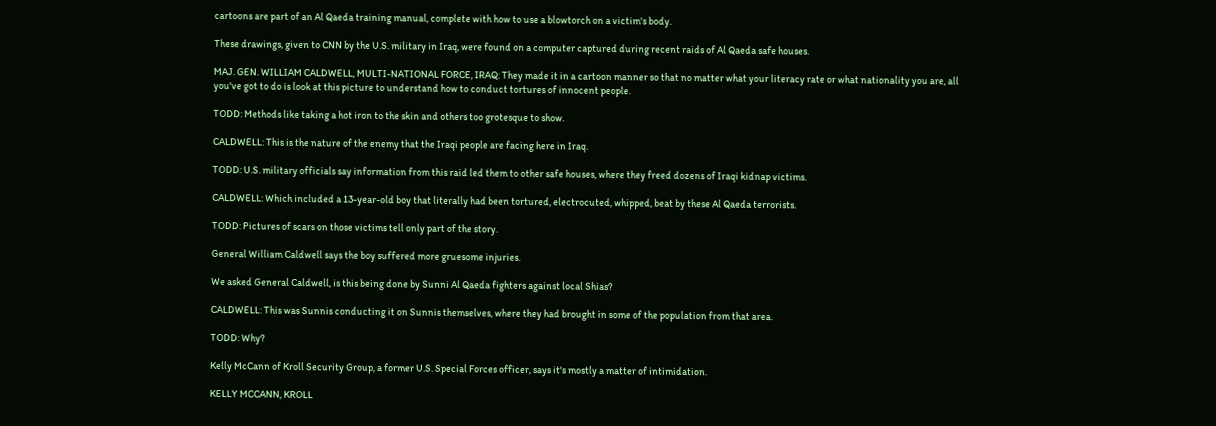cartoons are part of an Al Qaeda training manual, complete with how to use a blowtorch on a victim's body.

These drawings, given to CNN by the U.S. military in Iraq, were found on a computer captured during recent raids of Al Qaeda safe houses.

MAJ. GEN. WILLIAM CALDWELL, MULTI-NATIONAL FORCE, IRAQ: They made it in a cartoon manner so that no matter what your literacy rate or what nationality you are, all you've got to do is look at this picture to understand how to conduct tortures of innocent people.

TODD: Methods like taking a hot iron to the skin and others too grotesque to show.

CALDWELL: This is the nature of the enemy that the Iraqi people are facing here in Iraq.

TODD: U.S. military officials say information from this raid led them to other safe houses, where they freed dozens of Iraqi kidnap victims.

CALDWELL: Which included a 13-year-old boy that literally had been tortured, electrocuted, whipped, beat by these Al Qaeda terrorists.

TODD: Pictures of scars on those victims tell only part of the story.

General William Caldwell says the boy suffered more gruesome injuries.

We asked General Caldwell, is this being done by Sunni Al Qaeda fighters against local Shias?

CALDWELL: This was Sunnis conducting it on Sunnis themselves, where they had brought in some of the population from that area.

TODD: Why?

Kelly McCann of Kroll Security Group, a former U.S. Special Forces officer, says it's mostly a matter of intimidation.

KELLY MCCANN, KROLL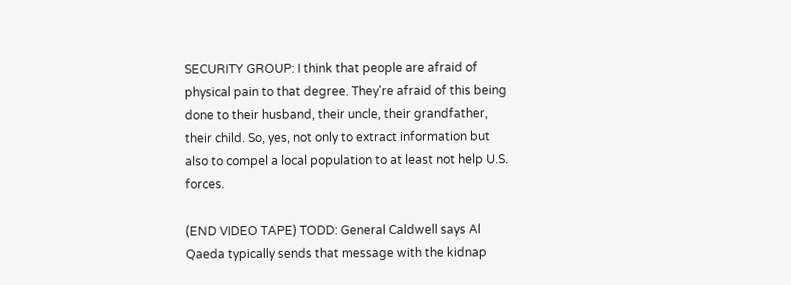SECURITY GROUP: I think that people are afraid of physical pain to that degree. They're afraid of this being done to their husband, their uncle, their grandfather, their child. So, yes, not only to extract information but also to compel a local population to at least not help U.S. forces.

(END VIDEO TAPE) TODD: General Caldwell says Al Qaeda typically sends that message with the kidnap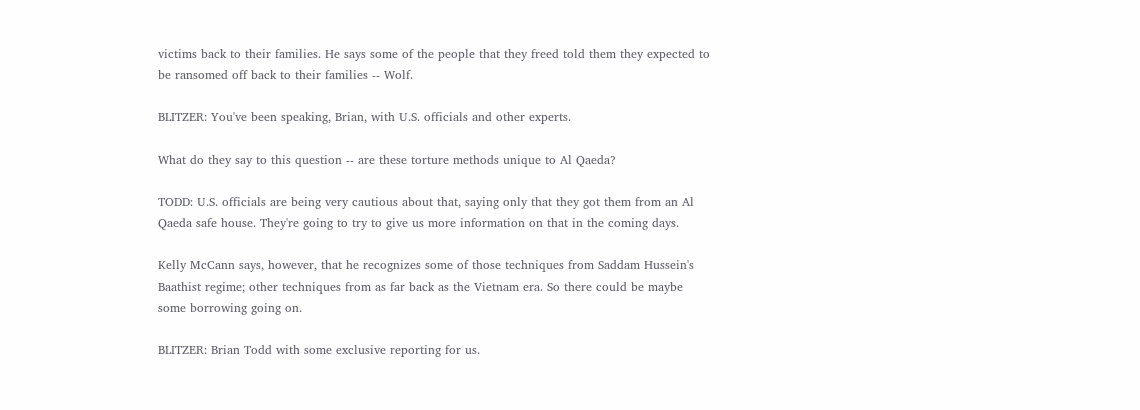victims back to their families. He says some of the people that they freed told them they expected to be ransomed off back to their families -- Wolf.

BLITZER: You've been speaking, Brian, with U.S. officials and other experts.

What do they say to this question -- are these torture methods unique to Al Qaeda?

TODD: U.S. officials are being very cautious about that, saying only that they got them from an Al Qaeda safe house. They're going to try to give us more information on that in the coming days.

Kelly McCann says, however, that he recognizes some of those techniques from Saddam Hussein's Baathist regime; other techniques from as far back as the Vietnam era. So there could be maybe some borrowing going on.

BLITZER: Brian Todd with some exclusive reporting for us.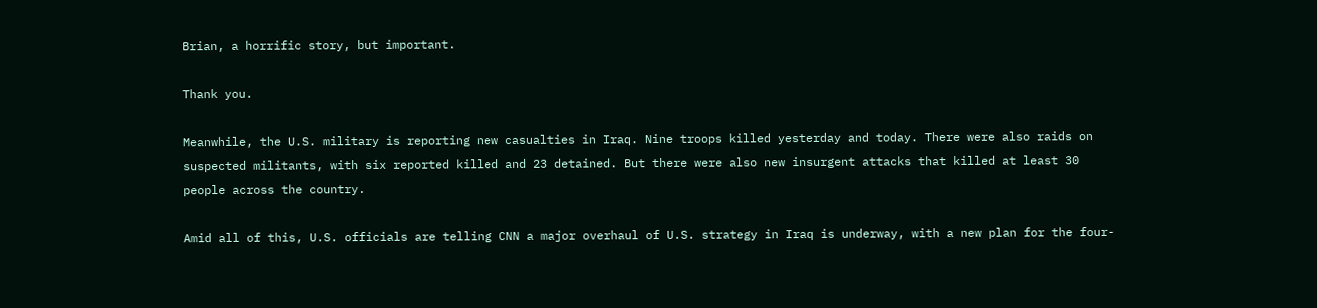Brian, a horrific story, but important.

Thank you.

Meanwhile, the U.S. military is reporting new casualties in Iraq. Nine troops killed yesterday and today. There were also raids on suspected militants, with six reported killed and 23 detained. But there were also new insurgent attacks that killed at least 30 people across the country.

Amid all of this, U.S. officials are telling CNN a major overhaul of U.S. strategy in Iraq is underway, with a new plan for the four-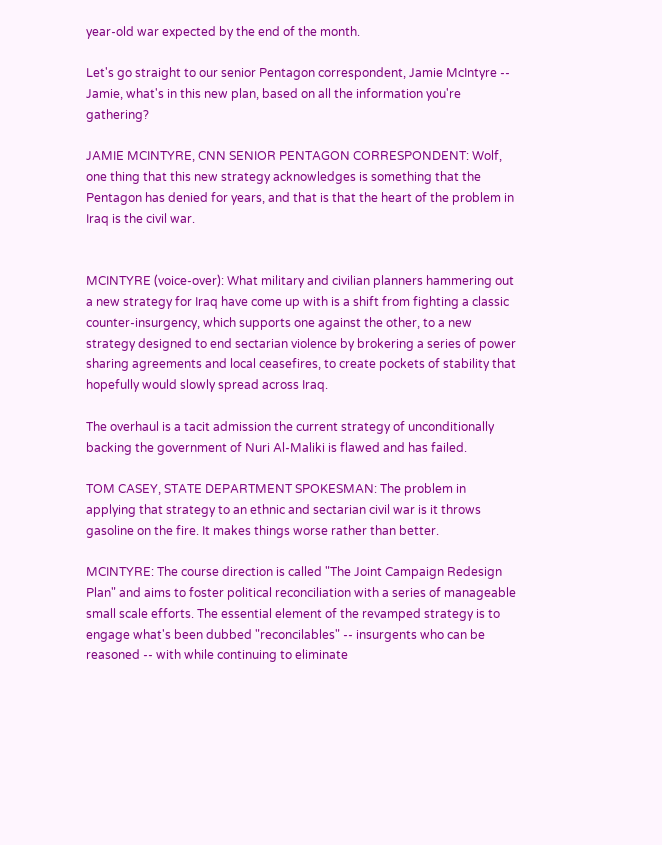year-old war expected by the end of the month.

Let's go straight to our senior Pentagon correspondent, Jamie McIntyre -- Jamie, what's in this new plan, based on all the information you're gathering?

JAMIE MCINTYRE, CNN SENIOR PENTAGON CORRESPONDENT: Wolf, one thing that this new strategy acknowledges is something that the Pentagon has denied for years, and that is that the heart of the problem in Iraq is the civil war.


MCINTYRE (voice-over): What military and civilian planners hammering out a new strategy for Iraq have come up with is a shift from fighting a classic counter-insurgency, which supports one against the other, to a new strategy designed to end sectarian violence by brokering a series of power sharing agreements and local ceasefires, to create pockets of stability that hopefully would slowly spread across Iraq.

The overhaul is a tacit admission the current strategy of unconditionally backing the government of Nuri Al-Maliki is flawed and has failed.

TOM CASEY, STATE DEPARTMENT SPOKESMAN: The problem in applying that strategy to an ethnic and sectarian civil war is it throws gasoline on the fire. It makes things worse rather than better.

MCINTYRE: The course direction is called "The Joint Campaign Redesign Plan" and aims to foster political reconciliation with a series of manageable small scale efforts. The essential element of the revamped strategy is to engage what's been dubbed "reconcilables" -- insurgents who can be reasoned -- with while continuing to eliminate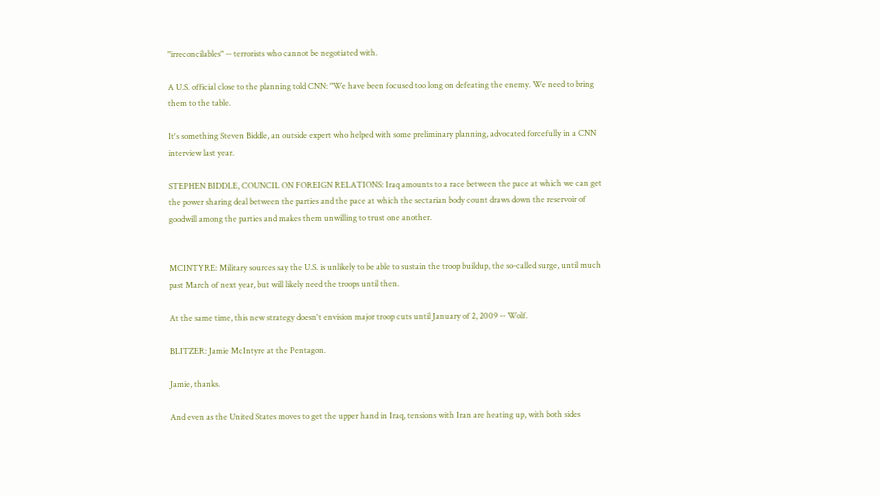"irreconcilables" -- terrorists who cannot be negotiated with.

A U.S. official close to the planning told CNN: "We have been focused too long on defeating the enemy. We need to bring them to the table.

It's something Steven Biddle, an outside expert who helped with some preliminary planning, advocated forcefully in a CNN interview last year.

STEPHEN BIDDLE, COUNCIL ON FOREIGN RELATIONS: Iraq amounts to a race between the pace at which we can get the power sharing deal between the parties and the pace at which the sectarian body count draws down the reservoir of goodwill among the parties and makes them unwilling to trust one another.


MCINTYRE: Military sources say the U.S. is unlikely to be able to sustain the troop buildup, the so-called surge, until much past March of next year, but will likely need the troops until then.

At the same time, this new strategy doesn't envision major troop cuts until January of 2, 2009 -- Wolf.

BLITZER: Jamie McIntyre at the Pentagon.

Jamie, thanks.

And even as the United States moves to get the upper hand in Iraq, tensions with Iran are heating up, with both sides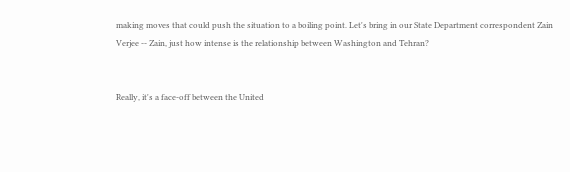making moves that could push the situation to a boiling point. Let's bring in our State Department correspondent Zain Verjee -- Zain, just how intense is the relationship between Washington and Tehran?


Really, it's a face-off between the United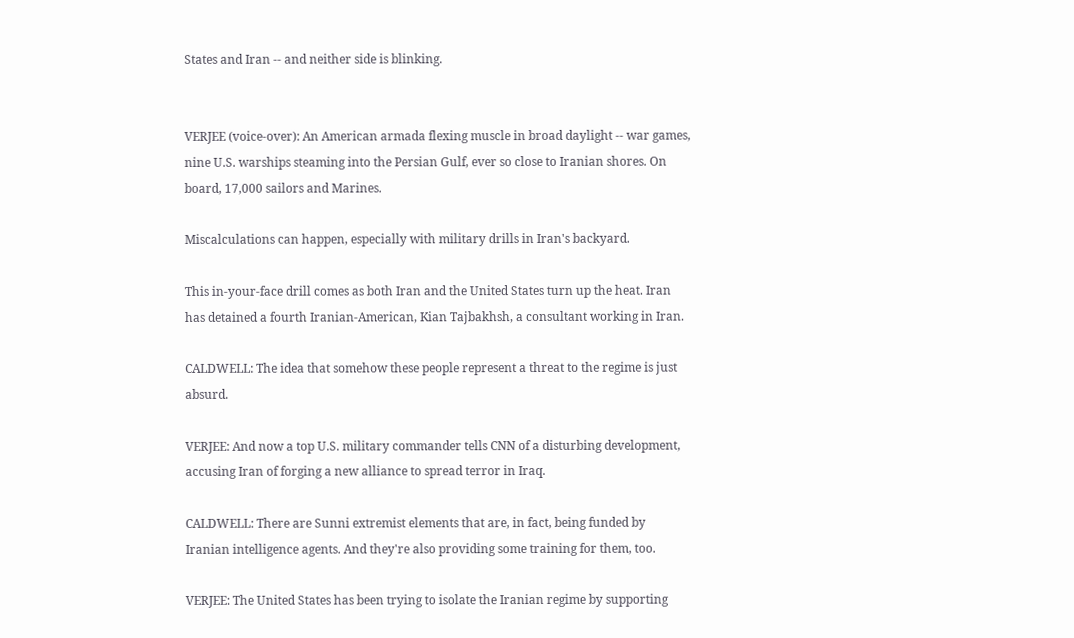States and Iran -- and neither side is blinking.


VERJEE (voice-over): An American armada flexing muscle in broad daylight -- war games, nine U.S. warships steaming into the Persian Gulf, ever so close to Iranian shores. On board, 17,000 sailors and Marines.

Miscalculations can happen, especially with military drills in Iran's backyard.

This in-your-face drill comes as both Iran and the United States turn up the heat. Iran has detained a fourth Iranian-American, Kian Tajbakhsh, a consultant working in Iran.

CALDWELL: The idea that somehow these people represent a threat to the regime is just absurd.

VERJEE: And now a top U.S. military commander tells CNN of a disturbing development, accusing Iran of forging a new alliance to spread terror in Iraq.

CALDWELL: There are Sunni extremist elements that are, in fact, being funded by Iranian intelligence agents. And they're also providing some training for them, too.

VERJEE: The United States has been trying to isolate the Iranian regime by supporting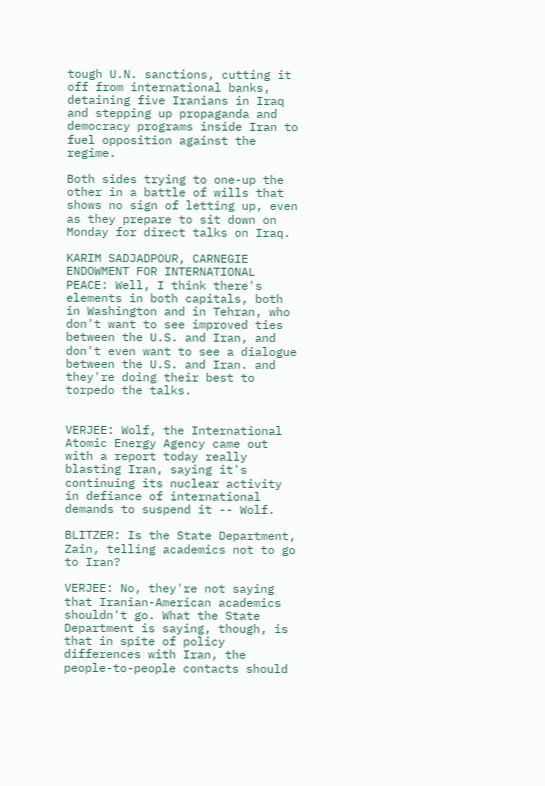tough U.N. sanctions, cutting it off from international banks, detaining five Iranians in Iraq and stepping up propaganda and democracy programs inside Iran to fuel opposition against the regime.

Both sides trying to one-up the other in a battle of wills that shows no sign of letting up, even as they prepare to sit down on Monday for direct talks on Iraq.

KARIM SADJADPOUR, CARNEGIE ENDOWMENT FOR INTERNATIONAL PEACE: Well, I think there's elements in both capitals, both in Washington and in Tehran, who don't want to see improved ties between the U.S. and Iran, and don't even want to see a dialogue between the U.S. and Iran. and they're doing their best to torpedo the talks.


VERJEE: Wolf, the International Atomic Energy Agency came out with a report today really blasting Iran, saying it's continuing its nuclear activity in defiance of international demands to suspend it -- Wolf.

BLITZER: Is the State Department, Zain, telling academics not to go to Iran?

VERJEE: No, they're not saying that Iranian-American academics shouldn't go. What the State Department is saying, though, is that in spite of policy differences with Iran, the people-to-people contacts should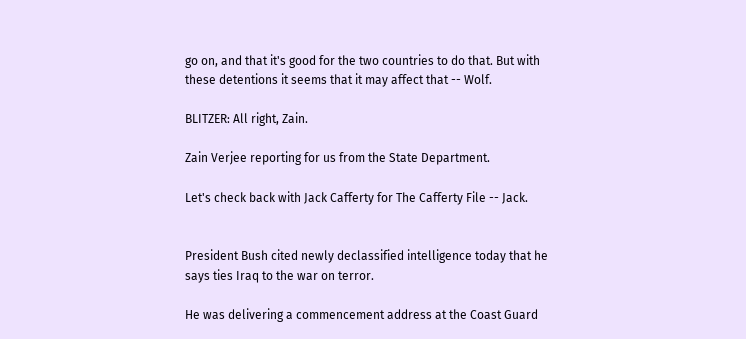go on, and that it's good for the two countries to do that. But with these detentions it seems that it may affect that -- Wolf.

BLITZER: All right, Zain.

Zain Verjee reporting for us from the State Department.

Let's check back with Jack Cafferty for The Cafferty File -- Jack.


President Bush cited newly declassified intelligence today that he says ties Iraq to the war on terror.

He was delivering a commencement address at the Coast Guard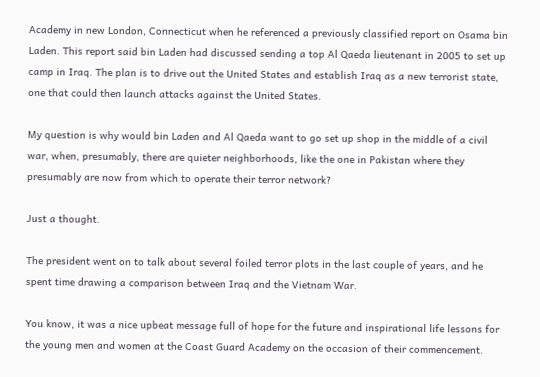Academy in new London, Connecticut when he referenced a previously classified report on Osama bin Laden. This report said bin Laden had discussed sending a top Al Qaeda lieutenant in 2005 to set up camp in Iraq. The plan is to drive out the United States and establish Iraq as a new terrorist state, one that could then launch attacks against the United States.

My question is why would bin Laden and Al Qaeda want to go set up shop in the middle of a civil war, when, presumably, there are quieter neighborhoods, like the one in Pakistan where they presumably are now from which to operate their terror network?

Just a thought.

The president went on to talk about several foiled terror plots in the last couple of years, and he spent time drawing a comparison between Iraq and the Vietnam War.

You know, it was a nice upbeat message full of hope for the future and inspirational life lessons for the young men and women at the Coast Guard Academy on the occasion of their commencement.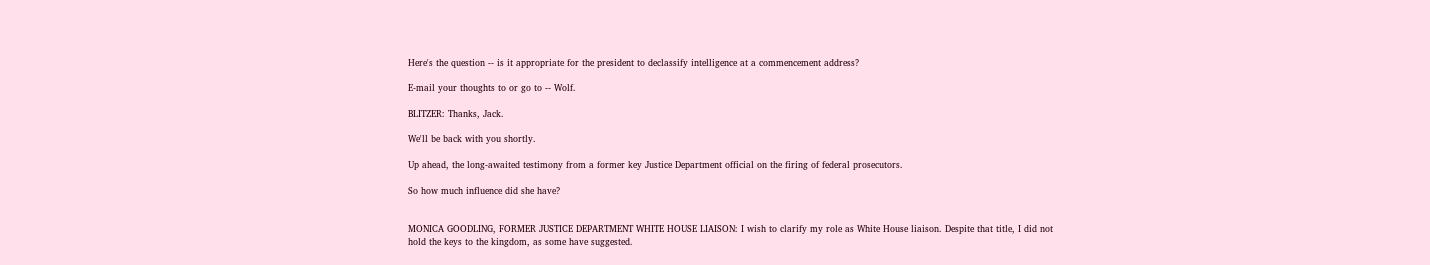Here's the question -- is it appropriate for the president to declassify intelligence at a commencement address?

E-mail your thoughts to or go to -- Wolf.

BLITZER: Thanks, Jack.

We'll be back with you shortly.

Up ahead, the long-awaited testimony from a former key Justice Department official on the firing of federal prosecutors.

So how much influence did she have?


MONICA GOODLING, FORMER JUSTICE DEPARTMENT WHITE HOUSE LIAISON: I wish to clarify my role as White House liaison. Despite that title, I did not hold the keys to the kingdom, as some have suggested.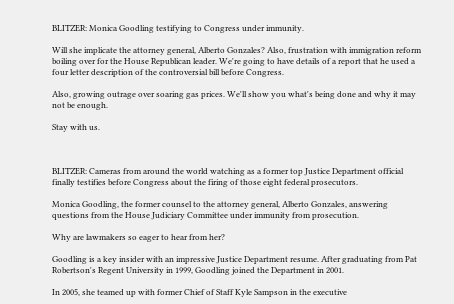BLITZER: Monica Goodling testifying to Congress under immunity.

Will she implicate the attorney general, Alberto Gonzales? Also, frustration with immigration reform boiling over for the House Republican leader. We're going to have details of a report that he used a four letter description of the controversial bill before Congress.

Also, growing outrage over soaring gas prices. We'll show you what's being done and why it may not be enough.

Stay with us.



BLITZER: Cameras from around the world watching as a former top Justice Department official finally testifies before Congress about the firing of those eight federal prosecutors.

Monica Goodling, the former counsel to the attorney general, Alberto Gonzales, answering questions from the House Judiciary Committee under immunity from prosecution.

Why are lawmakers so eager to hear from her?

Goodling is a key insider with an impressive Justice Department resume. After graduating from Pat Robertson's Regent University in 1999, Goodling joined the Department in 2001.

In 2005, she teamed up with former Chief of Staff Kyle Sampson in the executive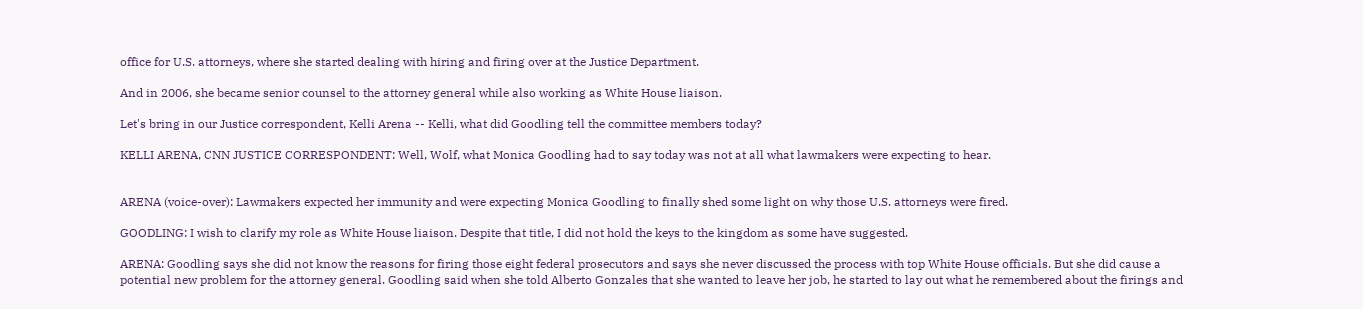office for U.S. attorneys, where she started dealing with hiring and firing over at the Justice Department.

And in 2006, she became senior counsel to the attorney general while also working as White House liaison.

Let's bring in our Justice correspondent, Kelli Arena -- Kelli, what did Goodling tell the committee members today?

KELLI ARENA, CNN JUSTICE CORRESPONDENT: Well, Wolf, what Monica Goodling had to say today was not at all what lawmakers were expecting to hear.


ARENA (voice-over): Lawmakers expected her immunity and were expecting Monica Goodling to finally shed some light on why those U.S. attorneys were fired.

GOODLING: I wish to clarify my role as White House liaison. Despite that title, I did not hold the keys to the kingdom as some have suggested.

ARENA: Goodling says she did not know the reasons for firing those eight federal prosecutors and says she never discussed the process with top White House officials. But she did cause a potential new problem for the attorney general. Goodling said when she told Alberto Gonzales that she wanted to leave her job, he started to lay out what he remembered about the firings and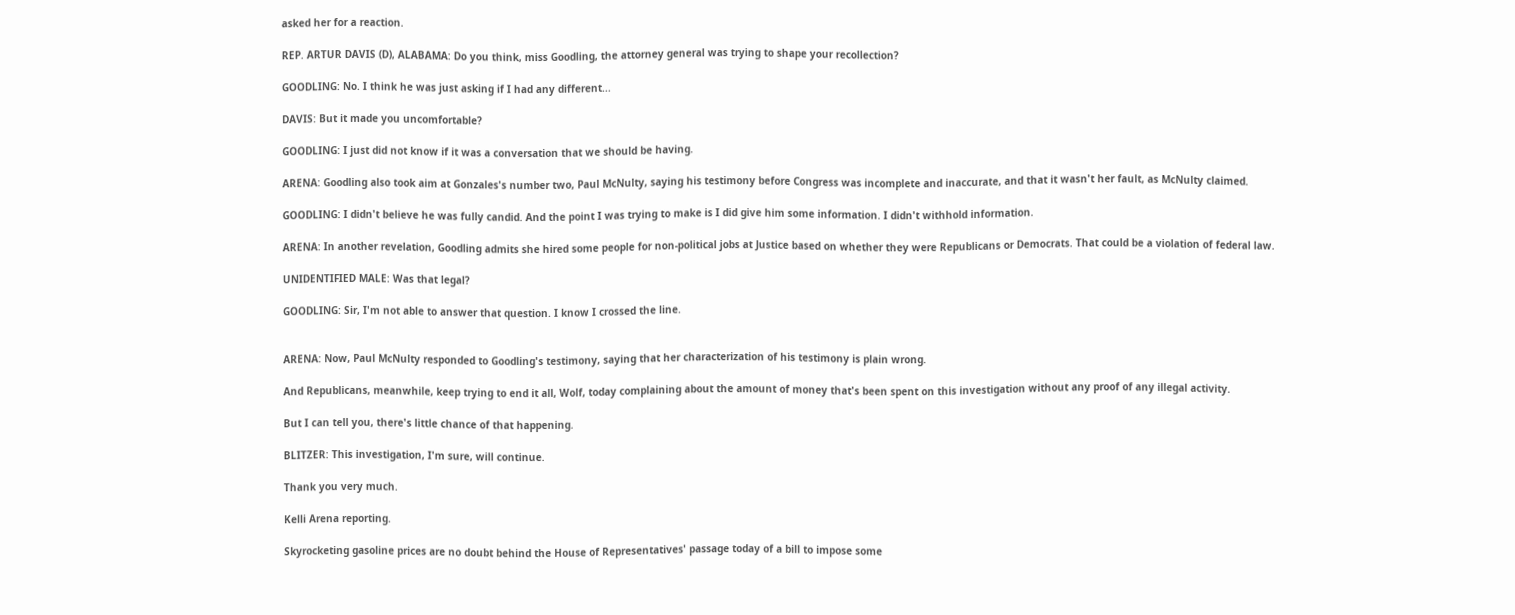asked her for a reaction.

REP. ARTUR DAVIS (D), ALABAMA: Do you think, miss Goodling, the attorney general was trying to shape your recollection?

GOODLING: No. I think he was just asking if I had any different...

DAVIS: But it made you uncomfortable?

GOODLING: I just did not know if it was a conversation that we should be having.

ARENA: Goodling also took aim at Gonzales's number two, Paul McNulty, saying his testimony before Congress was incomplete and inaccurate, and that it wasn't her fault, as McNulty claimed.

GOODLING: I didn't believe he was fully candid. And the point I was trying to make is I did give him some information. I didn't withhold information.

ARENA: In another revelation, Goodling admits she hired some people for non-political jobs at Justice based on whether they were Republicans or Democrats. That could be a violation of federal law.

UNIDENTIFIED MALE: Was that legal?

GOODLING: Sir, I'm not able to answer that question. I know I crossed the line.


ARENA: Now, Paul McNulty responded to Goodling's testimony, saying that her characterization of his testimony is plain wrong.

And Republicans, meanwhile, keep trying to end it all, Wolf, today complaining about the amount of money that's been spent on this investigation without any proof of any illegal activity.

But I can tell you, there's little chance of that happening.

BLITZER: This investigation, I'm sure, will continue.

Thank you very much.

Kelli Arena reporting.

Skyrocketing gasoline prices are no doubt behind the House of Representatives' passage today of a bill to impose some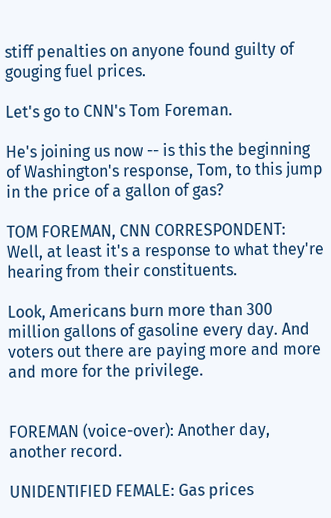stiff penalties on anyone found guilty of gouging fuel prices.

Let's go to CNN's Tom Foreman.

He's joining us now -- is this the beginning of Washington's response, Tom, to this jump in the price of a gallon of gas?

TOM FOREMAN, CNN CORRESPONDENT: Well, at least it's a response to what they're hearing from their constituents.

Look, Americans burn more than 300 million gallons of gasoline every day. And voters out there are paying more and more and more for the privilege.


FOREMAN (voice-over): Another day, another record.

UNIDENTIFIED FEMALE: Gas prices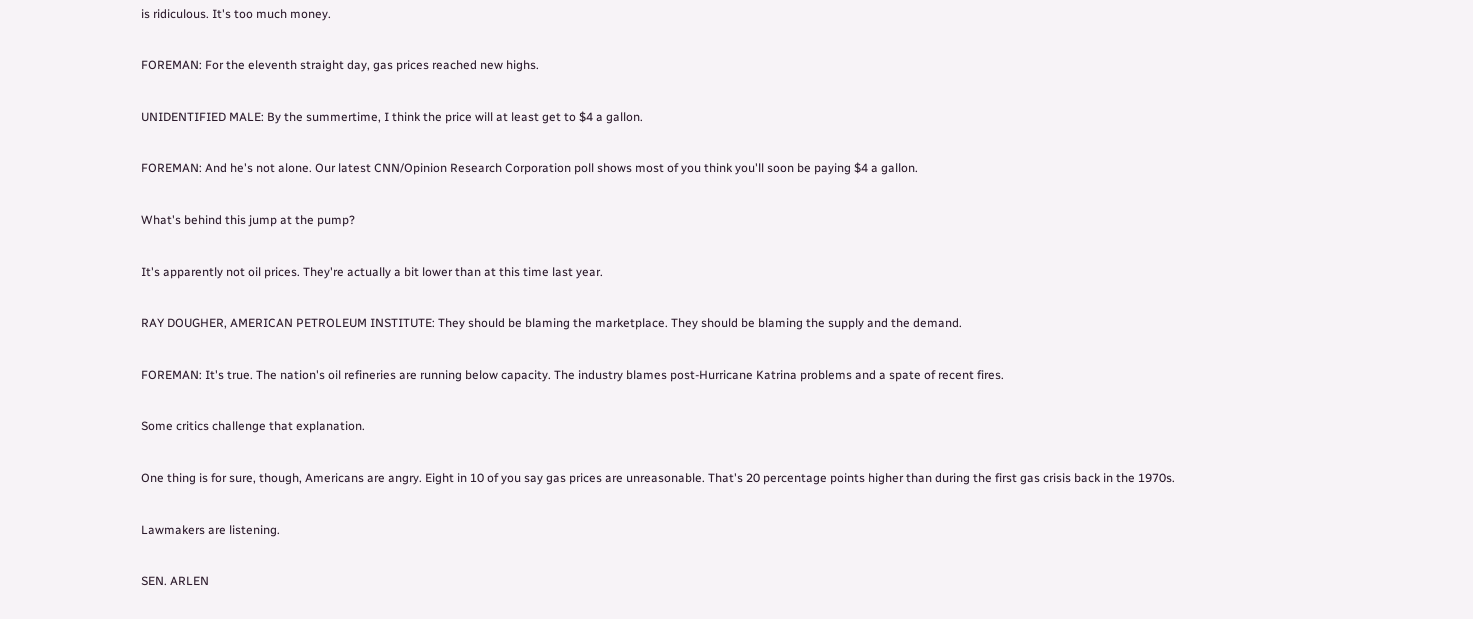is ridiculous. It's too much money.

FOREMAN: For the eleventh straight day, gas prices reached new highs.

UNIDENTIFIED MALE: By the summertime, I think the price will at least get to $4 a gallon.

FOREMAN: And he's not alone. Our latest CNN/Opinion Research Corporation poll shows most of you think you'll soon be paying $4 a gallon.

What's behind this jump at the pump?

It's apparently not oil prices. They're actually a bit lower than at this time last year.

RAY DOUGHER, AMERICAN PETROLEUM INSTITUTE: They should be blaming the marketplace. They should be blaming the supply and the demand.

FOREMAN: It's true. The nation's oil refineries are running below capacity. The industry blames post-Hurricane Katrina problems and a spate of recent fires.

Some critics challenge that explanation.

One thing is for sure, though, Americans are angry. Eight in 10 of you say gas prices are unreasonable. That's 20 percentage points higher than during the first gas crisis back in the 1970s.

Lawmakers are listening.

SEN. ARLEN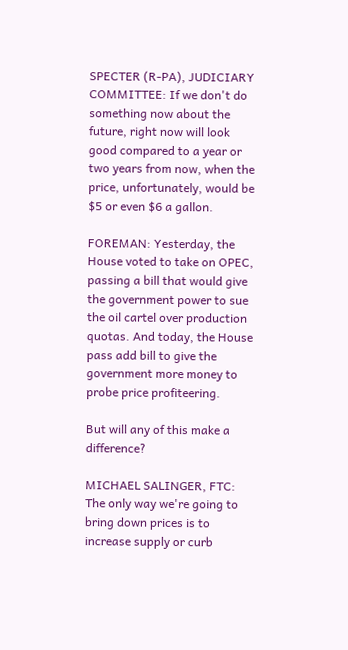SPECTER (R-PA), JUDICIARY COMMITTEE: If we don't do something now about the future, right now will look good compared to a year or two years from now, when the price, unfortunately, would be $5 or even $6 a gallon.

FOREMAN: Yesterday, the House voted to take on OPEC, passing a bill that would give the government power to sue the oil cartel over production quotas. And today, the House pass add bill to give the government more money to probe price profiteering.

But will any of this make a difference?

MICHAEL SALINGER, FTC: The only way we're going to bring down prices is to increase supply or curb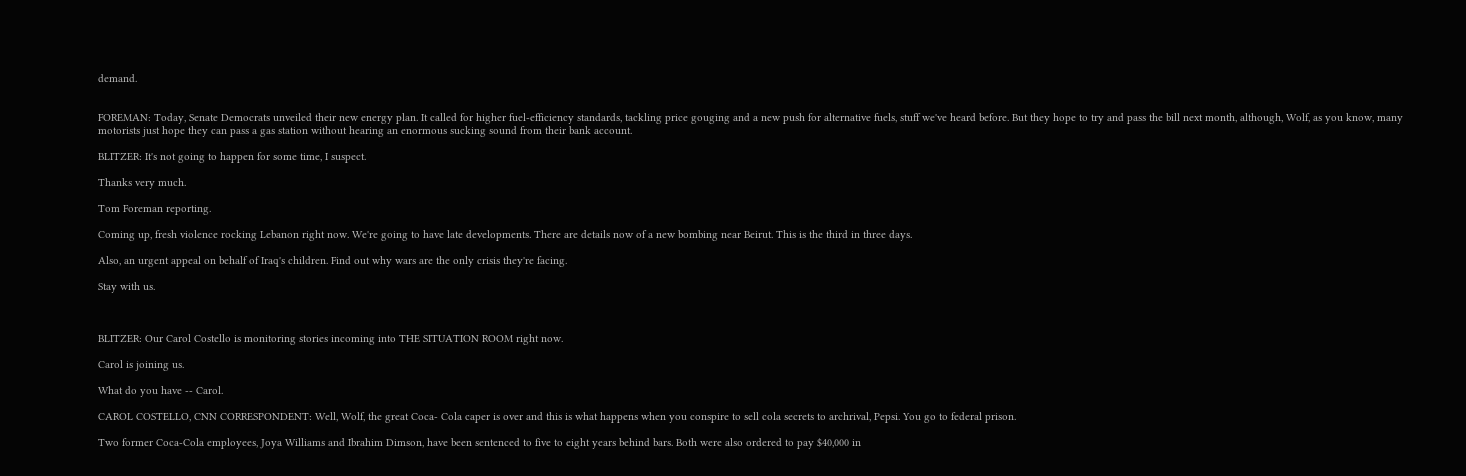demand.


FOREMAN: Today, Senate Democrats unveiled their new energy plan. It called for higher fuel-efficiency standards, tackling price gouging and a new push for alternative fuels, stuff we've heard before. But they hope to try and pass the bill next month, although, Wolf, as you know, many motorists just hope they can pass a gas station without hearing an enormous sucking sound from their bank account.

BLITZER: It's not going to happen for some time, I suspect.

Thanks very much.

Tom Foreman reporting.

Coming up, fresh violence rocking Lebanon right now. We're going to have late developments. There are details now of a new bombing near Beirut. This is the third in three days.

Also, an urgent appeal on behalf of Iraq's children. Find out why wars are the only crisis they're facing.

Stay with us.



BLITZER: Our Carol Costello is monitoring stories incoming into THE SITUATION ROOM right now.

Carol is joining us.

What do you have -- Carol.

CAROL COSTELLO, CNN CORRESPONDENT: Well, Wolf, the great Coca- Cola caper is over and this is what happens when you conspire to sell cola secrets to archrival, Pepsi. You go to federal prison.

Two former Coca-Cola employees, Joya Williams and Ibrahim Dimson, have been sentenced to five to eight years behind bars. Both were also ordered to pay $40,000 in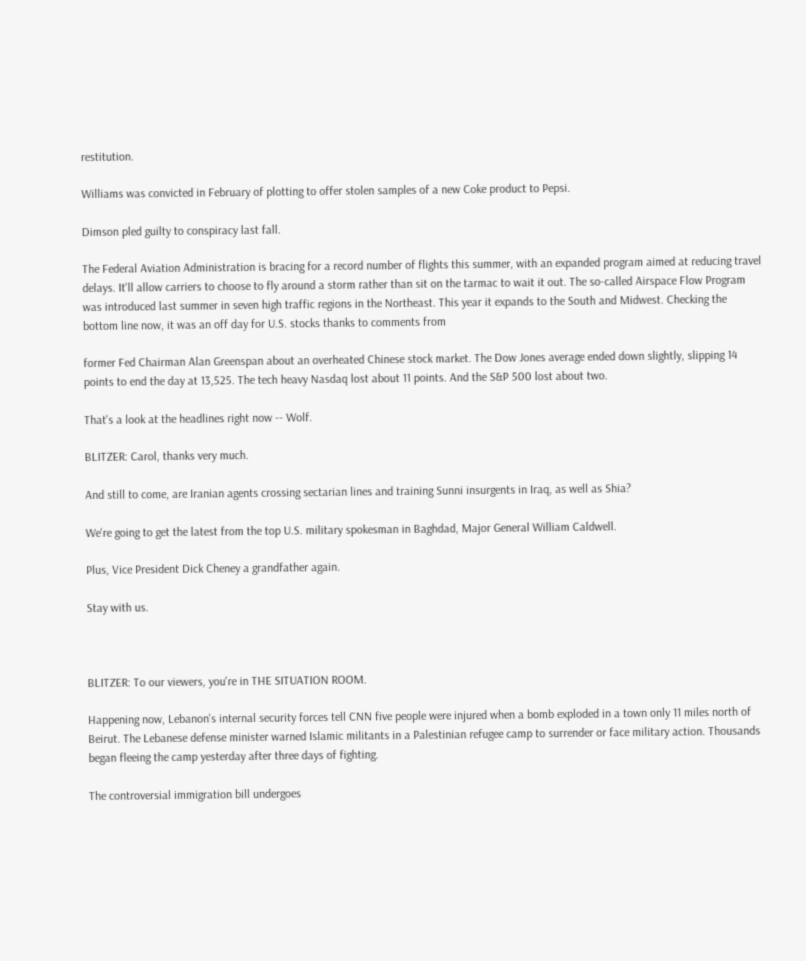restitution.

Williams was convicted in February of plotting to offer stolen samples of a new Coke product to Pepsi.

Dimson pled guilty to conspiracy last fall.

The Federal Aviation Administration is bracing for a record number of flights this summer, with an expanded program aimed at reducing travel delays. It'll allow carriers to choose to fly around a storm rather than sit on the tarmac to wait it out. The so-called Airspace Flow Program was introduced last summer in seven high traffic regions in the Northeast. This year it expands to the South and Midwest. Checking the bottom line now, it was an off day for U.S. stocks thanks to comments from

former Fed Chairman Alan Greenspan about an overheated Chinese stock market. The Dow Jones average ended down slightly, slipping 14 points to end the day at 13,525. The tech heavy Nasdaq lost about 11 points. And the S&P 500 lost about two.

That's a look at the headlines right now -- Wolf.

BLITZER: Carol, thanks very much.

And still to come, are Iranian agents crossing sectarian lines and training Sunni insurgents in Iraq, as well as Shia?

We're going to get the latest from the top U.S. military spokesman in Baghdad, Major General William Caldwell.

Plus, Vice President Dick Cheney a grandfather again.

Stay with us.



BLITZER: To our viewers, you're in THE SITUATION ROOM.

Happening now, Lebanon's internal security forces tell CNN five people were injured when a bomb exploded in a town only 11 miles north of Beirut. The Lebanese defense minister warned Islamic militants in a Palestinian refugee camp to surrender or face military action. Thousands began fleeing the camp yesterday after three days of fighting.

The controversial immigration bill undergoes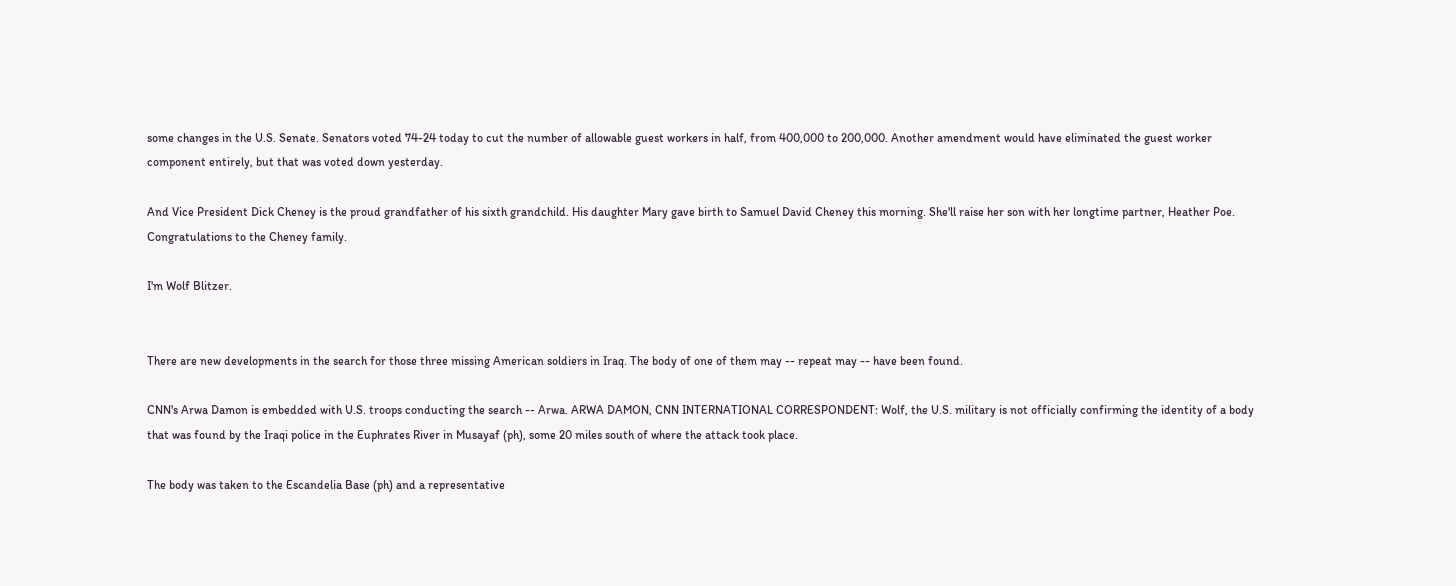some changes in the U.S. Senate. Senators voted 74-24 today to cut the number of allowable guest workers in half, from 400,000 to 200,000. Another amendment would have eliminated the guest worker component entirely, but that was voted down yesterday.

And Vice President Dick Cheney is the proud grandfather of his sixth grandchild. His daughter Mary gave birth to Samuel David Cheney this morning. She'll raise her son with her longtime partner, Heather Poe. Congratulations to the Cheney family.

I'm Wolf Blitzer.


There are new developments in the search for those three missing American soldiers in Iraq. The body of one of them may -- repeat may -- have been found.

CNN's Arwa Damon is embedded with U.S. troops conducting the search -- Arwa. ARWA DAMON, CNN INTERNATIONAL CORRESPONDENT: Wolf, the U.S. military is not officially confirming the identity of a body that was found by the Iraqi police in the Euphrates River in Musayaf (ph), some 20 miles south of where the attack took place.

The body was taken to the Escandelia Base (ph) and a representative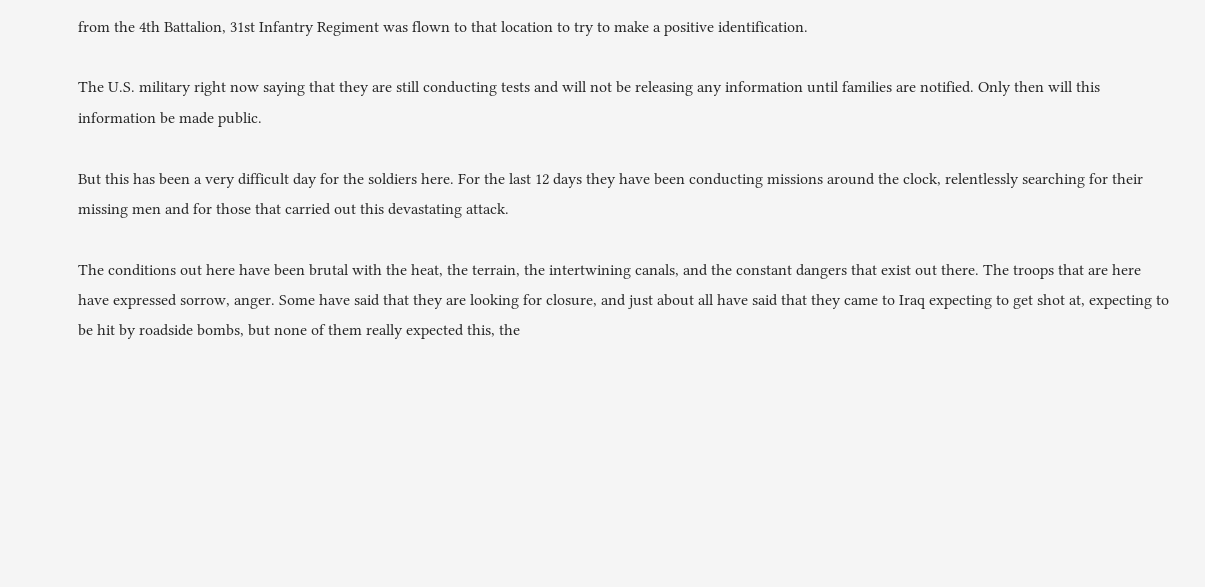from the 4th Battalion, 31st Infantry Regiment was flown to that location to try to make a positive identification.

The U.S. military right now saying that they are still conducting tests and will not be releasing any information until families are notified. Only then will this information be made public.

But this has been a very difficult day for the soldiers here. For the last 12 days they have been conducting missions around the clock, relentlessly searching for their missing men and for those that carried out this devastating attack.

The conditions out here have been brutal with the heat, the terrain, the intertwining canals, and the constant dangers that exist out there. The troops that are here have expressed sorrow, anger. Some have said that they are looking for closure, and just about all have said that they came to Iraq expecting to get shot at, expecting to be hit by roadside bombs, but none of them really expected this, the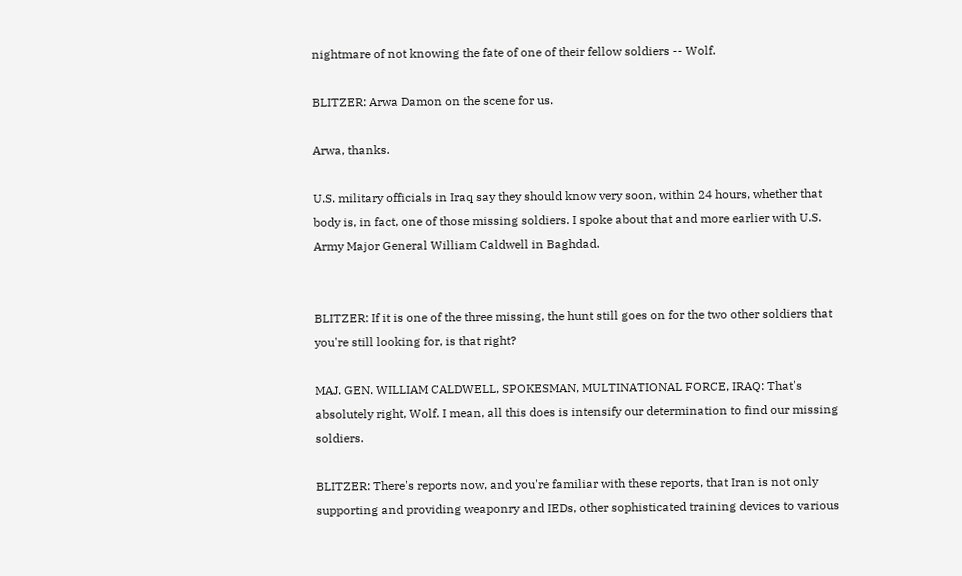nightmare of not knowing the fate of one of their fellow soldiers -- Wolf.

BLITZER: Arwa Damon on the scene for us.

Arwa, thanks.

U.S. military officials in Iraq say they should know very soon, within 24 hours, whether that body is, in fact, one of those missing soldiers. I spoke about that and more earlier with U.S. Army Major General William Caldwell in Baghdad.


BLITZER: If it is one of the three missing, the hunt still goes on for the two other soldiers that you're still looking for, is that right?

MAJ. GEN. WILLIAM CALDWELL, SPOKESMAN, MULTINATIONAL FORCE, IRAQ: That's absolutely right, Wolf. I mean, all this does is intensify our determination to find our missing soldiers.

BLITZER: There's reports now, and you're familiar with these reports, that Iran is not only supporting and providing weaponry and IEDs, other sophisticated training devices to various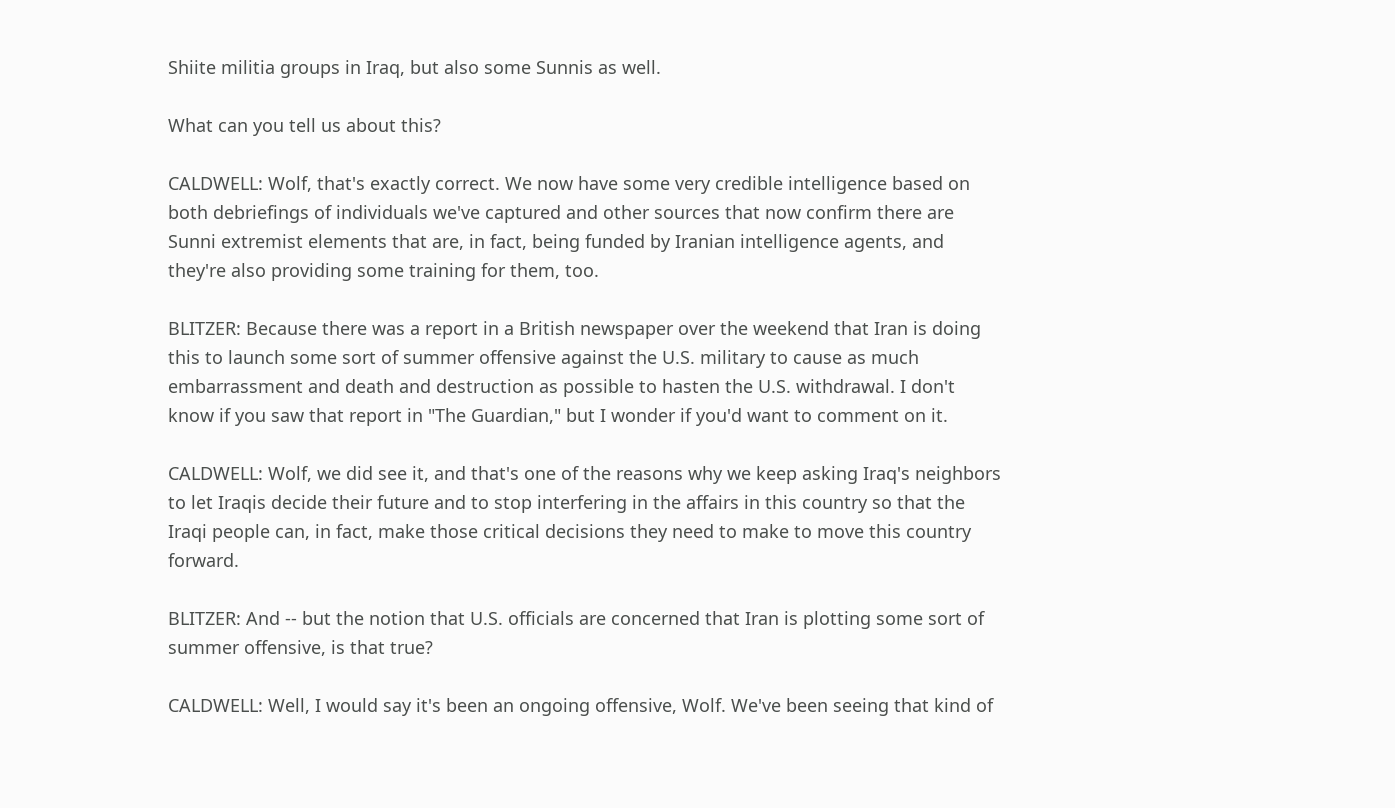Shiite militia groups in Iraq, but also some Sunnis as well.

What can you tell us about this?

CALDWELL: Wolf, that's exactly correct. We now have some very credible intelligence based on both debriefings of individuals we've captured and other sources that now confirm there are Sunni extremist elements that are, in fact, being funded by Iranian intelligence agents, and they're also providing some training for them, too.

BLITZER: Because there was a report in a British newspaper over the weekend that Iran is doing this to launch some sort of summer offensive against the U.S. military to cause as much embarrassment and death and destruction as possible to hasten the U.S. withdrawal. I don't know if you saw that report in "The Guardian," but I wonder if you'd want to comment on it.

CALDWELL: Wolf, we did see it, and that's one of the reasons why we keep asking Iraq's neighbors to let Iraqis decide their future and to stop interfering in the affairs in this country so that the Iraqi people can, in fact, make those critical decisions they need to make to move this country forward.

BLITZER: And -- but the notion that U.S. officials are concerned that Iran is plotting some sort of summer offensive, is that true?

CALDWELL: Well, I would say it's been an ongoing offensive, Wolf. We've been seeing that kind of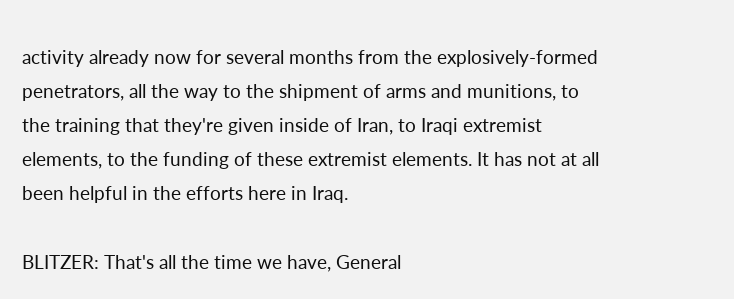activity already now for several months from the explosively-formed penetrators, all the way to the shipment of arms and munitions, to the training that they're given inside of Iran, to Iraqi extremist elements, to the funding of these extremist elements. It has not at all been helpful in the efforts here in Iraq.

BLITZER: That's all the time we have, General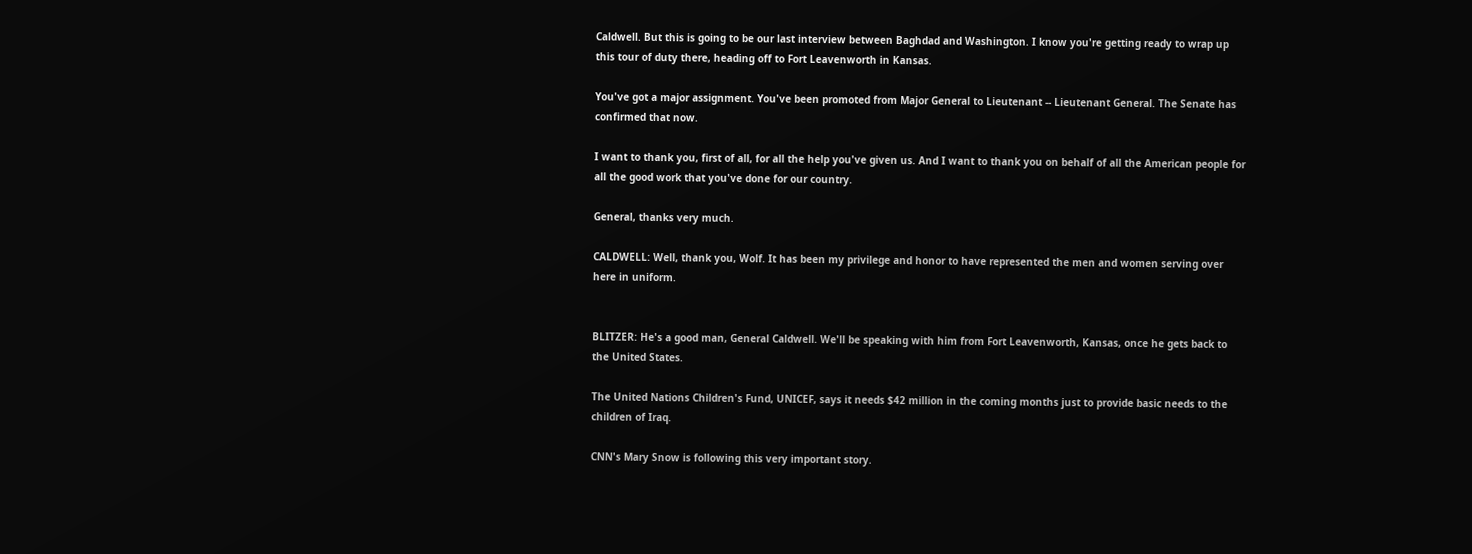Caldwell. But this is going to be our last interview between Baghdad and Washington. I know you're getting ready to wrap up this tour of duty there, heading off to Fort Leavenworth in Kansas.

You've got a major assignment. You've been promoted from Major General to Lieutenant -- Lieutenant General. The Senate has confirmed that now.

I want to thank you, first of all, for all the help you've given us. And I want to thank you on behalf of all the American people for all the good work that you've done for our country.

General, thanks very much.

CALDWELL: Well, thank you, Wolf. It has been my privilege and honor to have represented the men and women serving over here in uniform.


BLITZER: He's a good man, General Caldwell. We'll be speaking with him from Fort Leavenworth, Kansas, once he gets back to the United States.

The United Nations Children's Fund, UNICEF, says it needs $42 million in the coming months just to provide basic needs to the children of Iraq.

CNN's Mary Snow is following this very important story.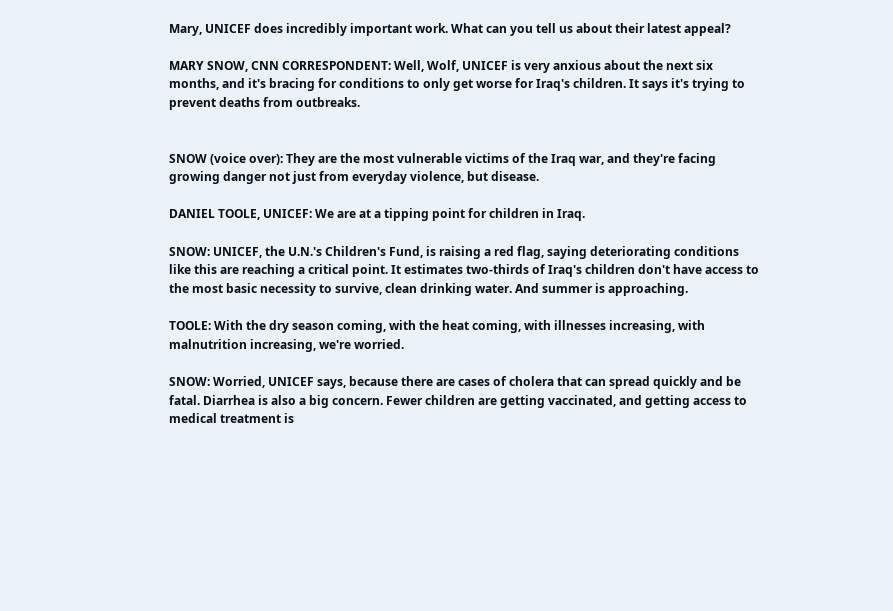Mary, UNICEF does incredibly important work. What can you tell us about their latest appeal?

MARY SNOW, CNN CORRESPONDENT: Well, Wolf, UNICEF is very anxious about the next six months, and it's bracing for conditions to only get worse for Iraq's children. It says it's trying to prevent deaths from outbreaks.


SNOW (voice over): They are the most vulnerable victims of the Iraq war, and they're facing growing danger not just from everyday violence, but disease.

DANIEL TOOLE, UNICEF: We are at a tipping point for children in Iraq.

SNOW: UNICEF, the U.N.'s Children's Fund, is raising a red flag, saying deteriorating conditions like this are reaching a critical point. It estimates two-thirds of Iraq's children don't have access to the most basic necessity to survive, clean drinking water. And summer is approaching.

TOOLE: With the dry season coming, with the heat coming, with illnesses increasing, with malnutrition increasing, we're worried.

SNOW: Worried, UNICEF says, because there are cases of cholera that can spread quickly and be fatal. Diarrhea is also a big concern. Fewer children are getting vaccinated, and getting access to medical treatment is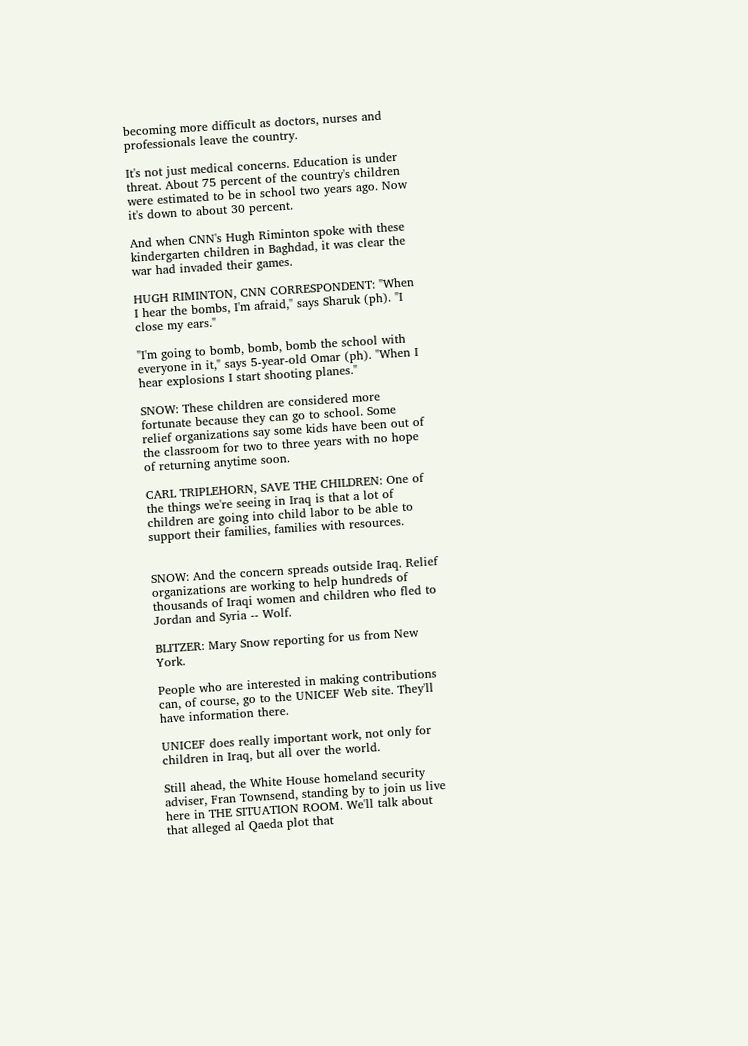becoming more difficult as doctors, nurses and professionals leave the country.

It's not just medical concerns. Education is under threat. About 75 percent of the country's children were estimated to be in school two years ago. Now it's down to about 30 percent.

And when CNN's Hugh Riminton spoke with these kindergarten children in Baghdad, it was clear the war had invaded their games.

HUGH RIMINTON, CNN CORRESPONDENT: "When I hear the bombs, I'm afraid," says Sharuk (ph). "I close my ears."

"I'm going to bomb, bomb, bomb the school with everyone in it," says 5-year-old Omar (ph). "When I hear explosions I start shooting planes."

SNOW: These children are considered more fortunate because they can go to school. Some relief organizations say some kids have been out of the classroom for two to three years with no hope of returning anytime soon.

CARL TRIPLEHORN, SAVE THE CHILDREN: One of the things we're seeing in Iraq is that a lot of children are going into child labor to be able to support their families, families with resources.


SNOW: And the concern spreads outside Iraq. Relief organizations are working to help hundreds of thousands of Iraqi women and children who fled to Jordan and Syria -- Wolf.

BLITZER: Mary Snow reporting for us from New York.

People who are interested in making contributions can, of course, go to the UNICEF Web site. They'll have information there.

UNICEF does really important work, not only for children in Iraq, but all over the world.

Still ahead, the White House homeland security adviser, Fran Townsend, standing by to join us live here in THE SITUATION ROOM. We'll talk about that alleged al Qaeda plot that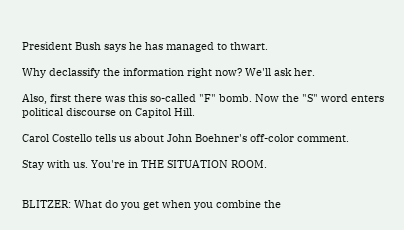President Bush says he has managed to thwart.

Why declassify the information right now? We'll ask her.

Also, first there was this so-called "F" bomb. Now the "S" word enters political discourse on Capitol Hill.

Carol Costello tells us about John Boehner's off-color comment.

Stay with us. You're in THE SITUATION ROOM.


BLITZER: What do you get when you combine the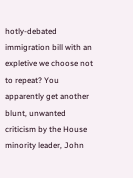hotly-debated immigration bill with an expletive we choose not to repeat? You apparently get another blunt, unwanted criticism by the House minority leader, John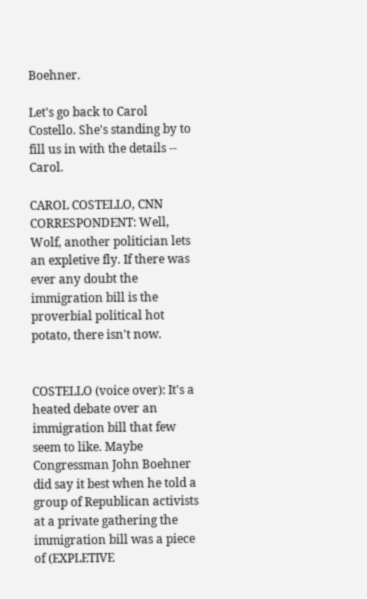Boehner.

Let's go back to Carol Costello. She's standing by to fill us in with the details -- Carol.

CAROL COSTELLO, CNN CORRESPONDENT: Well, Wolf, another politician lets an expletive fly. If there was ever any doubt the immigration bill is the proverbial political hot potato, there isn't now.


COSTELLO (voice over): It's a heated debate over an immigration bill that few seem to like. Maybe Congressman John Boehner did say it best when he told a group of Republican activists at a private gathering the immigration bill was a piece of (EXPLETIVE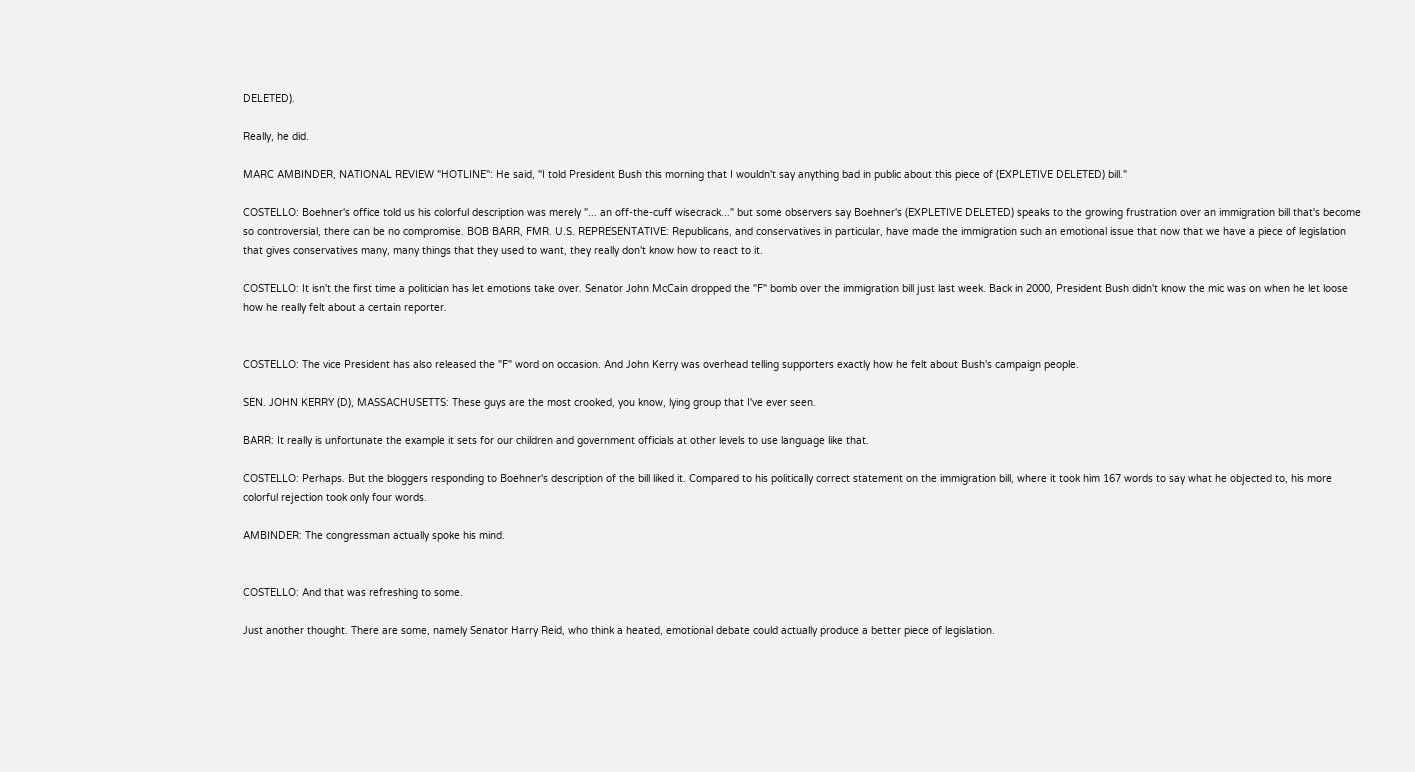DELETED).

Really, he did.

MARC AMBINDER, NATIONAL REVIEW "HOTLINE": He said, "I told President Bush this morning that I wouldn't say anything bad in public about this piece of (EXPLETIVE DELETED) bill."

COSTELLO: Boehner's office told us his colorful description was merely "... an off-the-cuff wisecrack..." but some observers say Boehner's (EXPLETIVE DELETED) speaks to the growing frustration over an immigration bill that's become so controversial, there can be no compromise. BOB BARR, FMR. U.S. REPRESENTATIVE: Republicans, and conservatives in particular, have made the immigration such an emotional issue that now that we have a piece of legislation that gives conservatives many, many things that they used to want, they really don't know how to react to it.

COSTELLO: It isn't the first time a politician has let emotions take over. Senator John McCain dropped the "F" bomb over the immigration bill just last week. Back in 2000, President Bush didn't know the mic was on when he let loose how he really felt about a certain reporter.


COSTELLO: The vice President has also released the "F" word on occasion. And John Kerry was overhead telling supporters exactly how he felt about Bush's campaign people.

SEN. JOHN KERRY (D), MASSACHUSETTS: These guys are the most crooked, you know, lying group that I've ever seen.

BARR: It really is unfortunate the example it sets for our children and government officials at other levels to use language like that.

COSTELLO: Perhaps. But the bloggers responding to Boehner's description of the bill liked it. Compared to his politically correct statement on the immigration bill, where it took him 167 words to say what he objected to, his more colorful rejection took only four words.

AMBINDER: The congressman actually spoke his mind.


COSTELLO: And that was refreshing to some.

Just another thought. There are some, namely Senator Harry Reid, who think a heated, emotional debate could actually produce a better piece of legislation.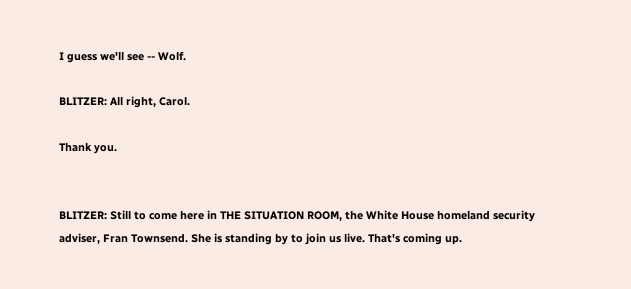I guess we'll see -- Wolf.

BLITZER: All right, Carol.

Thank you.


BLITZER: Still to come here in THE SITUATION ROOM, the White House homeland security adviser, Fran Townsend. She is standing by to join us live. That's coming up.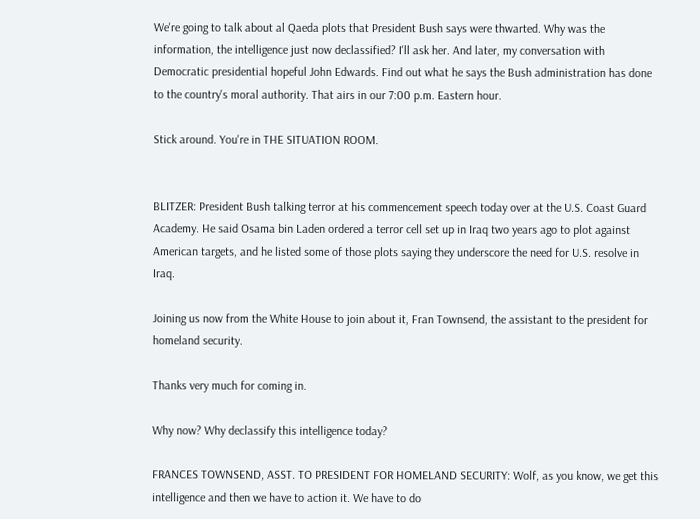We're going to talk about al Qaeda plots that President Bush says were thwarted. Why was the information, the intelligence just now declassified? I'll ask her. And later, my conversation with Democratic presidential hopeful John Edwards. Find out what he says the Bush administration has done to the country's moral authority. That airs in our 7:00 p.m. Eastern hour.

Stick around. You're in THE SITUATION ROOM.


BLITZER: President Bush talking terror at his commencement speech today over at the U.S. Coast Guard Academy. He said Osama bin Laden ordered a terror cell set up in Iraq two years ago to plot against American targets, and he listed some of those plots saying they underscore the need for U.S. resolve in Iraq.

Joining us now from the White House to join about it, Fran Townsend, the assistant to the president for homeland security.

Thanks very much for coming in.

Why now? Why declassify this intelligence today?

FRANCES TOWNSEND, ASST. TO PRESIDENT FOR HOMELAND SECURITY: Wolf, as you know, we get this intelligence and then we have to action it. We have to do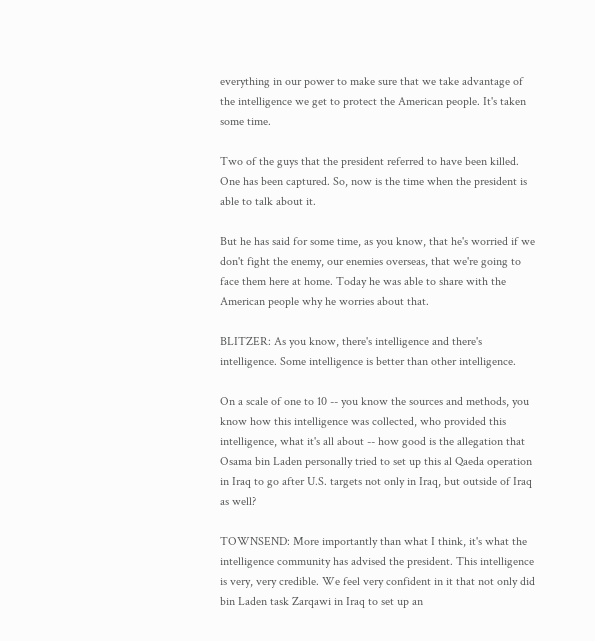everything in our power to make sure that we take advantage of the intelligence we get to protect the American people. It's taken some time.

Two of the guys that the president referred to have been killed. One has been captured. So, now is the time when the president is able to talk about it.

But he has said for some time, as you know, that he's worried if we don't fight the enemy, our enemies overseas, that we're going to face them here at home. Today he was able to share with the American people why he worries about that.

BLITZER: As you know, there's intelligence and there's intelligence. Some intelligence is better than other intelligence.

On a scale of one to 10 -- you know the sources and methods, you know how this intelligence was collected, who provided this intelligence, what it's all about -- how good is the allegation that Osama bin Laden personally tried to set up this al Qaeda operation in Iraq to go after U.S. targets not only in Iraq, but outside of Iraq as well?

TOWNSEND: More importantly than what I think, it's what the intelligence community has advised the president. This intelligence is very, very credible. We feel very confident in it that not only did bin Laden task Zarqawi in Iraq to set up an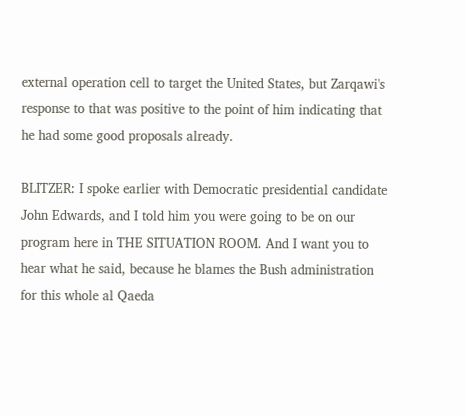external operation cell to target the United States, but Zarqawi's response to that was positive to the point of him indicating that he had some good proposals already.

BLITZER: I spoke earlier with Democratic presidential candidate John Edwards, and I told him you were going to be on our program here in THE SITUATION ROOM. And I want you to hear what he said, because he blames the Bush administration for this whole al Qaeda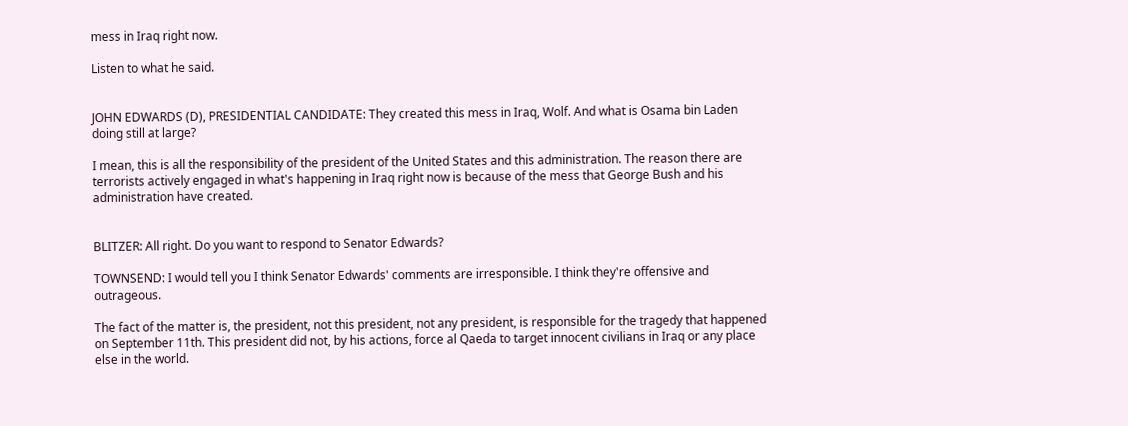mess in Iraq right now.

Listen to what he said.


JOHN EDWARDS (D), PRESIDENTIAL CANDIDATE: They created this mess in Iraq, Wolf. And what is Osama bin Laden doing still at large?

I mean, this is all the responsibility of the president of the United States and this administration. The reason there are terrorists actively engaged in what's happening in Iraq right now is because of the mess that George Bush and his administration have created.


BLITZER: All right. Do you want to respond to Senator Edwards?

TOWNSEND: I would tell you I think Senator Edwards' comments are irresponsible. I think they're offensive and outrageous.

The fact of the matter is, the president, not this president, not any president, is responsible for the tragedy that happened on September 11th. This president did not, by his actions, force al Qaeda to target innocent civilians in Iraq or any place else in the world.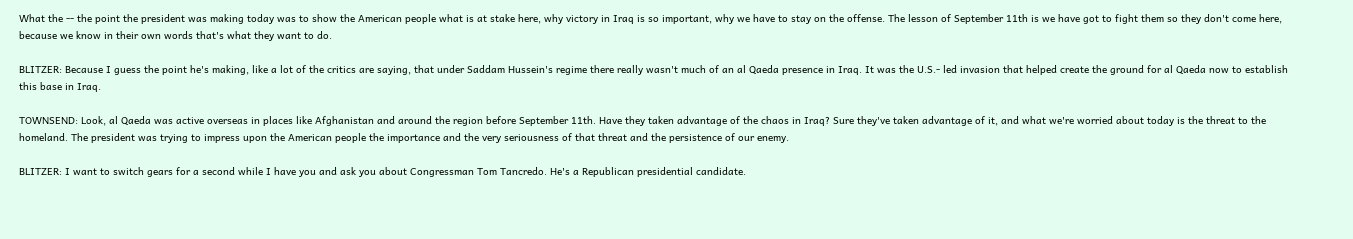What the -- the point the president was making today was to show the American people what is at stake here, why victory in Iraq is so important, why we have to stay on the offense. The lesson of September 11th is we have got to fight them so they don't come here, because we know in their own words that's what they want to do.

BLITZER: Because I guess the point he's making, like a lot of the critics are saying, that under Saddam Hussein's regime there really wasn't much of an al Qaeda presence in Iraq. It was the U.S.- led invasion that helped create the ground for al Qaeda now to establish this base in Iraq.

TOWNSEND: Look, al Qaeda was active overseas in places like Afghanistan and around the region before September 11th. Have they taken advantage of the chaos in Iraq? Sure they've taken advantage of it, and what we're worried about today is the threat to the homeland. The president was trying to impress upon the American people the importance and the very seriousness of that threat and the persistence of our enemy.

BLITZER: I want to switch gears for a second while I have you and ask you about Congressman Tom Tancredo. He's a Republican presidential candidate.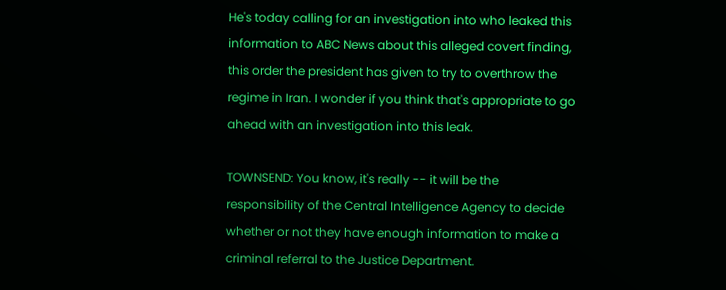He's today calling for an investigation into who leaked this information to ABC News about this alleged covert finding, this order the president has given to try to overthrow the regime in Iran. I wonder if you think that's appropriate to go ahead with an investigation into this leak.

TOWNSEND: You know, it's really -- it will be the responsibility of the Central Intelligence Agency to decide whether or not they have enough information to make a criminal referral to the Justice Department.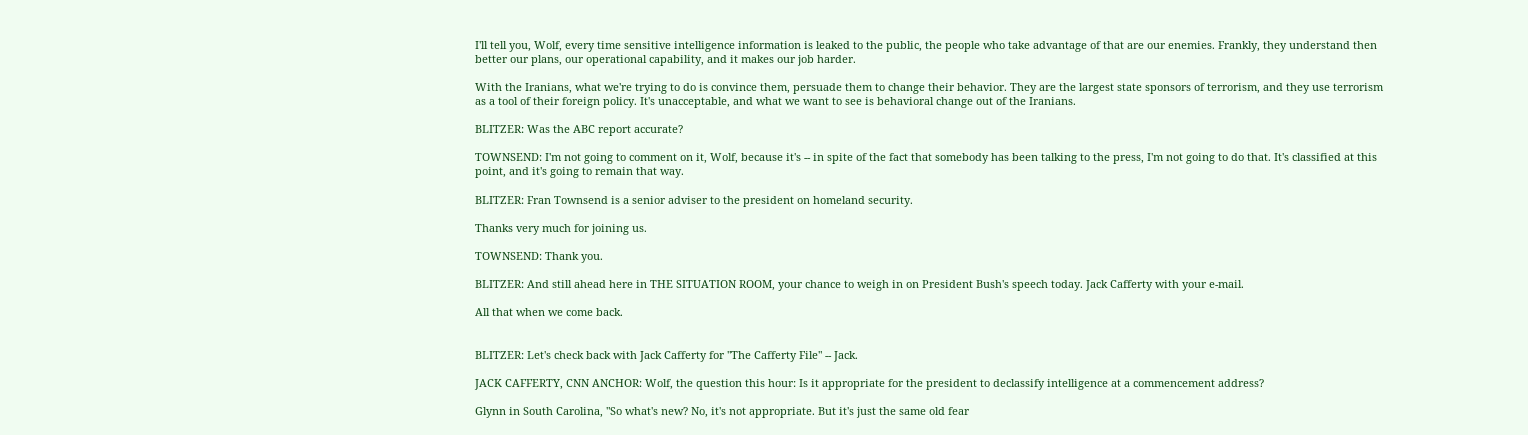I'll tell you, Wolf, every time sensitive intelligence information is leaked to the public, the people who take advantage of that are our enemies. Frankly, they understand then better our plans, our operational capability, and it makes our job harder.

With the Iranians, what we're trying to do is convince them, persuade them to change their behavior. They are the largest state sponsors of terrorism, and they use terrorism as a tool of their foreign policy. It's unacceptable, and what we want to see is behavioral change out of the Iranians.

BLITZER: Was the ABC report accurate?

TOWNSEND: I'm not going to comment on it, Wolf, because it's -- in spite of the fact that somebody has been talking to the press, I'm not going to do that. It's classified at this point, and it's going to remain that way.

BLITZER: Fran Townsend is a senior adviser to the president on homeland security.

Thanks very much for joining us.

TOWNSEND: Thank you.

BLITZER: And still ahead here in THE SITUATION ROOM, your chance to weigh in on President Bush's speech today. Jack Cafferty with your e-mail.

All that when we come back.


BLITZER: Let's check back with Jack Cafferty for "The Cafferty File" -- Jack.

JACK CAFFERTY, CNN ANCHOR: Wolf, the question this hour: Is it appropriate for the president to declassify intelligence at a commencement address?

Glynn in South Carolina, "So what's new? No, it's not appropriate. But it's just the same old fear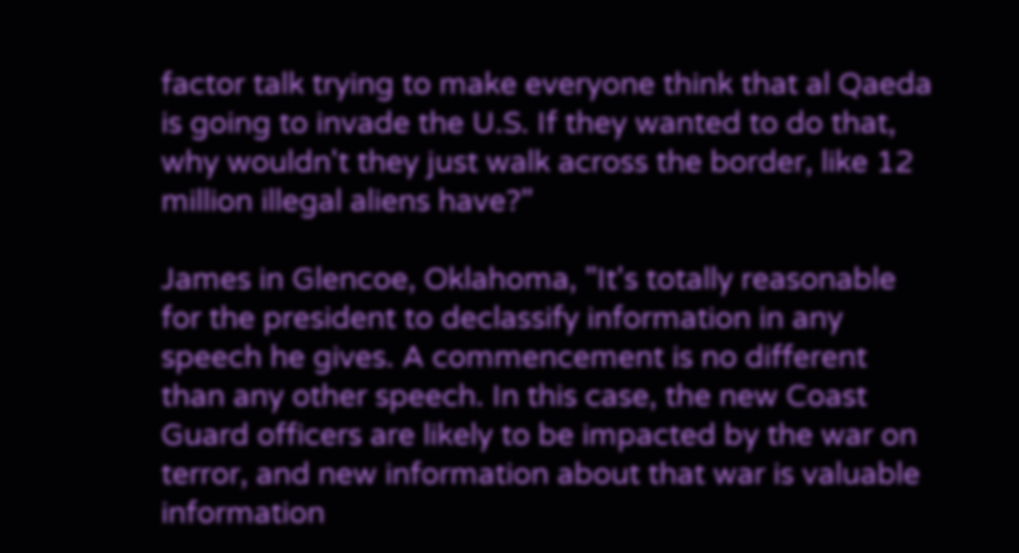factor talk trying to make everyone think that al Qaeda is going to invade the U.S. If they wanted to do that, why wouldn't they just walk across the border, like 12 million illegal aliens have?"

James in Glencoe, Oklahoma, "It's totally reasonable for the president to declassify information in any speech he gives. A commencement is no different than any other speech. In this case, the new Coast Guard officers are likely to be impacted by the war on terror, and new information about that war is valuable information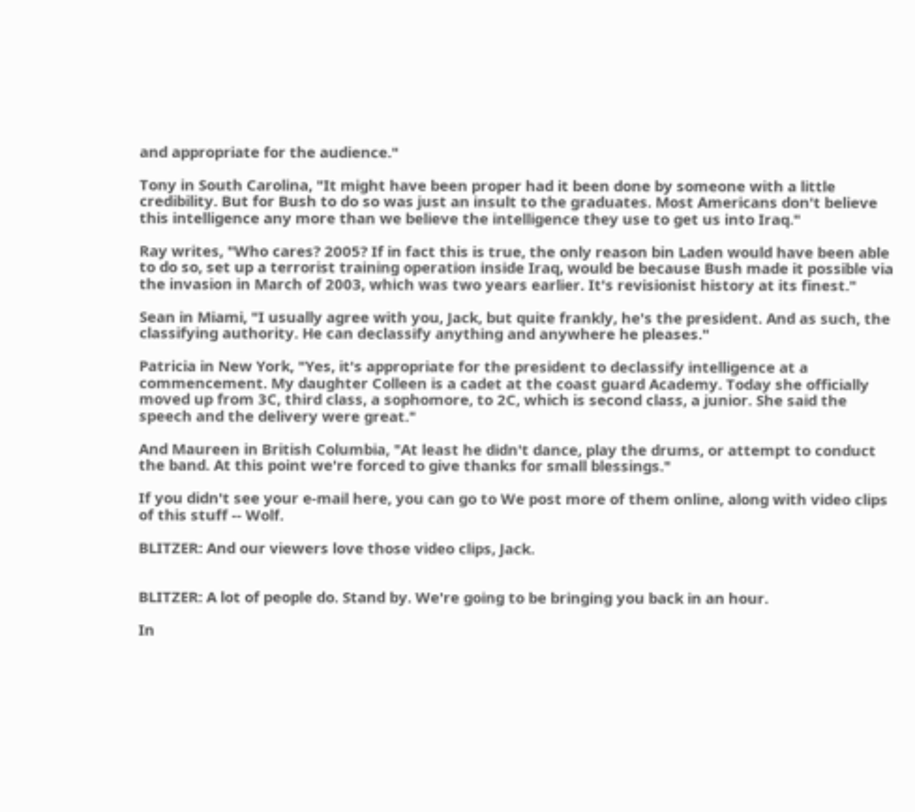and appropriate for the audience."

Tony in South Carolina, "It might have been proper had it been done by someone with a little credibility. But for Bush to do so was just an insult to the graduates. Most Americans don't believe this intelligence any more than we believe the intelligence they use to get us into Iraq."

Ray writes, "Who cares? 2005? If in fact this is true, the only reason bin Laden would have been able to do so, set up a terrorist training operation inside Iraq, would be because Bush made it possible via the invasion in March of 2003, which was two years earlier. It's revisionist history at its finest."

Sean in Miami, "I usually agree with you, Jack, but quite frankly, he's the president. And as such, the classifying authority. He can declassify anything and anywhere he pleases."

Patricia in New York, "Yes, it's appropriate for the president to declassify intelligence at a commencement. My daughter Colleen is a cadet at the coast guard Academy. Today she officially moved up from 3C, third class, a sophomore, to 2C, which is second class, a junior. She said the speech and the delivery were great."

And Maureen in British Columbia, "At least he didn't dance, play the drums, or attempt to conduct the band. At this point we're forced to give thanks for small blessings."

If you didn't see your e-mail here, you can go to We post more of them online, along with video clips of this stuff -- Wolf.

BLITZER: And our viewers love those video clips, Jack.


BLITZER: A lot of people do. Stand by. We're going to be bringing you back in an hour.

In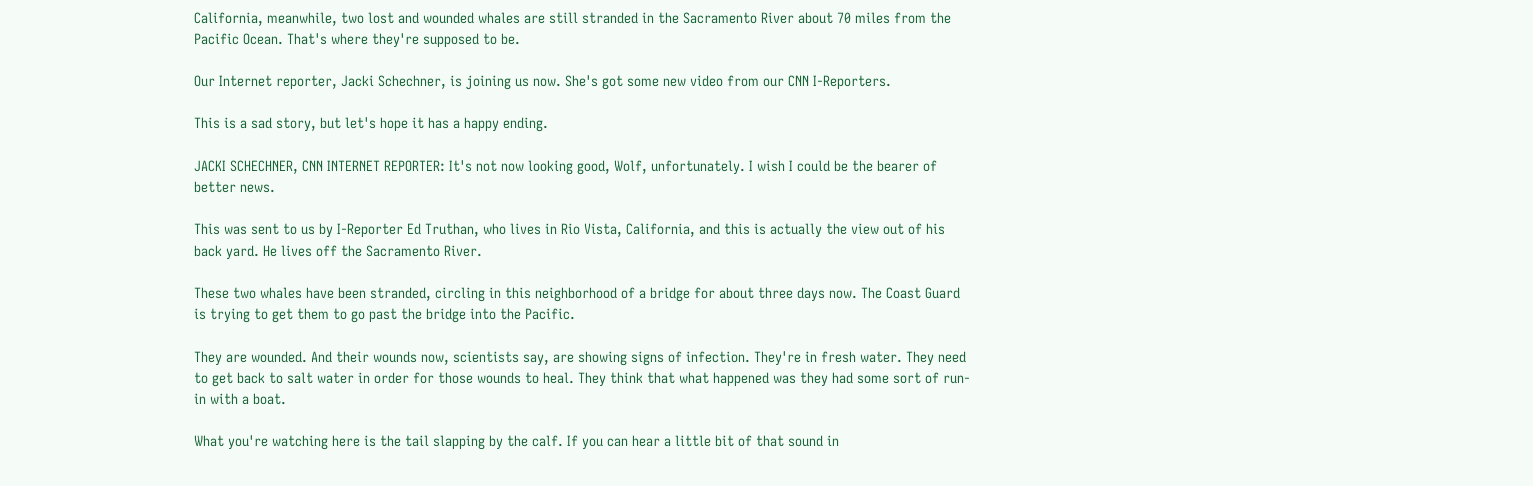California, meanwhile, two lost and wounded whales are still stranded in the Sacramento River about 70 miles from the Pacific Ocean. That's where they're supposed to be.

Our Internet reporter, Jacki Schechner, is joining us now. She's got some new video from our CNN I-Reporters.

This is a sad story, but let's hope it has a happy ending.

JACKI SCHECHNER, CNN INTERNET REPORTER: It's not now looking good, Wolf, unfortunately. I wish I could be the bearer of better news.

This was sent to us by I-Reporter Ed Truthan, who lives in Rio Vista, California, and this is actually the view out of his back yard. He lives off the Sacramento River.

These two whales have been stranded, circling in this neighborhood of a bridge for about three days now. The Coast Guard is trying to get them to go past the bridge into the Pacific.

They are wounded. And their wounds now, scientists say, are showing signs of infection. They're in fresh water. They need to get back to salt water in order for those wounds to heal. They think that what happened was they had some sort of run-in with a boat.

What you're watching here is the tail slapping by the calf. If you can hear a little bit of that sound in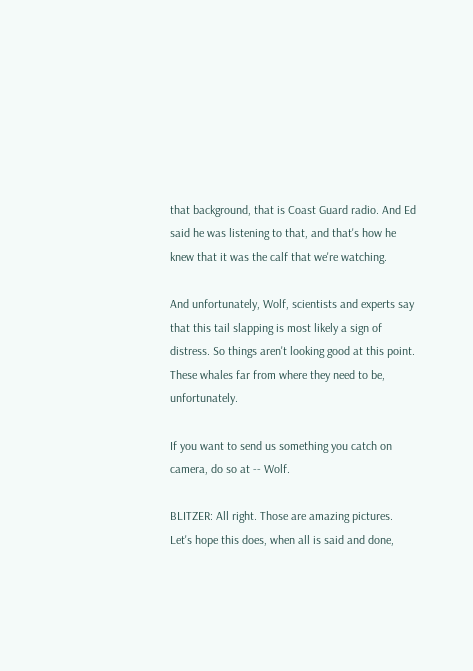that background, that is Coast Guard radio. And Ed said he was listening to that, and that's how he knew that it was the calf that we're watching.

And unfortunately, Wolf, scientists and experts say that this tail slapping is most likely a sign of distress. So things aren't looking good at this point. These whales far from where they need to be, unfortunately.

If you want to send us something you catch on camera, do so at -- Wolf.

BLITZER: All right. Those are amazing pictures. Let's hope this does, when all is said and done,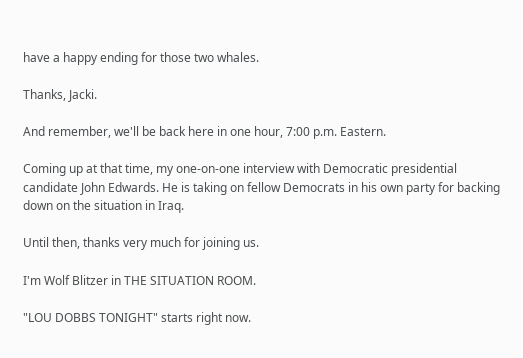have a happy ending for those two whales.

Thanks, Jacki.

And remember, we'll be back here in one hour, 7:00 p.m. Eastern.

Coming up at that time, my one-on-one interview with Democratic presidential candidate John Edwards. He is taking on fellow Democrats in his own party for backing down on the situation in Iraq.

Until then, thanks very much for joining us.

I'm Wolf Blitzer in THE SITUATION ROOM.

"LOU DOBBS TONIGHT" starts right now.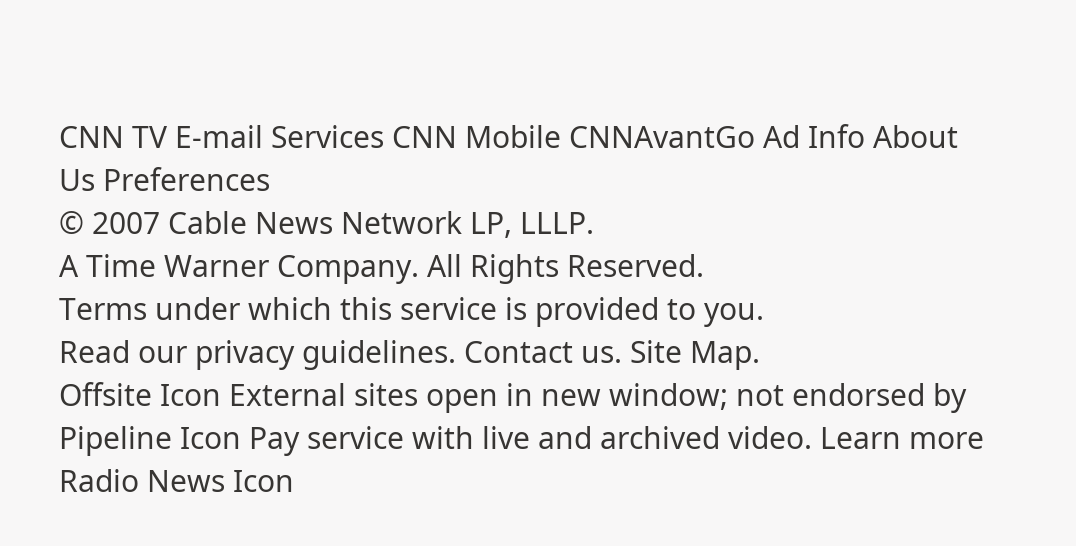CNN TV E-mail Services CNN Mobile CNNAvantGo Ad Info About Us Preferences
© 2007 Cable News Network LP, LLLP.
A Time Warner Company. All Rights Reserved.
Terms under which this service is provided to you.
Read our privacy guidelines. Contact us. Site Map.
Offsite Icon External sites open in new window; not endorsed by
Pipeline Icon Pay service with live and archived video. Learn more
Radio News Icon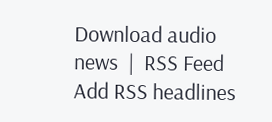Download audio news  |  RSS Feed Add RSS headlines